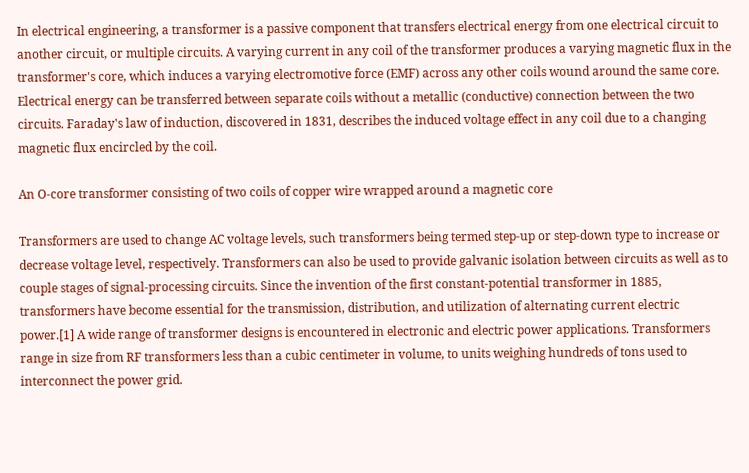In electrical engineering, a transformer is a passive component that transfers electrical energy from one electrical circuit to another circuit, or multiple circuits. A varying current in any coil of the transformer produces a varying magnetic flux in the transformer's core, which induces a varying electromotive force (EMF) across any other coils wound around the same core. Electrical energy can be transferred between separate coils without a metallic (conductive) connection between the two circuits. Faraday's law of induction, discovered in 1831, describes the induced voltage effect in any coil due to a changing magnetic flux encircled by the coil.

An O-core transformer consisting of two coils of copper wire wrapped around a magnetic core

Transformers are used to change AC voltage levels, such transformers being termed step-up or step-down type to increase or decrease voltage level, respectively. Transformers can also be used to provide galvanic isolation between circuits as well as to couple stages of signal-processing circuits. Since the invention of the first constant-potential transformer in 1885, transformers have become essential for the transmission, distribution, and utilization of alternating current electric power.[1] A wide range of transformer designs is encountered in electronic and electric power applications. Transformers range in size from RF transformers less than a cubic centimeter in volume, to units weighing hundreds of tons used to interconnect the power grid.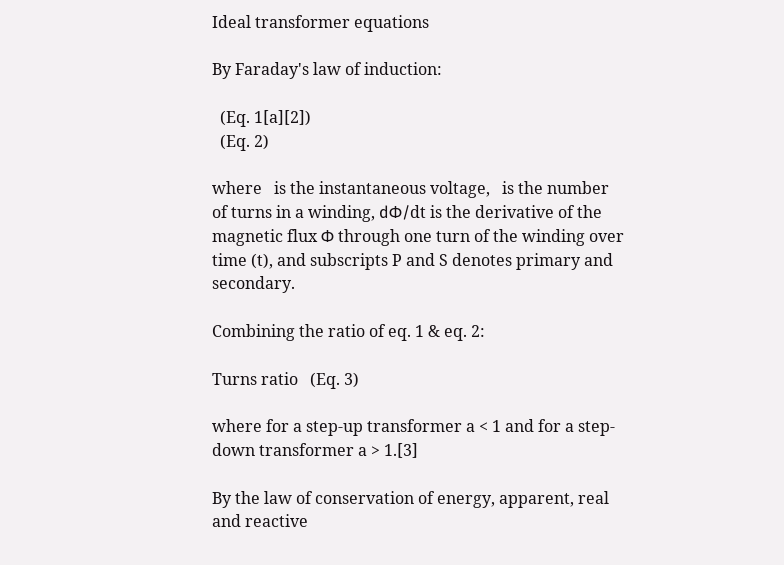Ideal transformer equations

By Faraday's law of induction:

  (Eq. 1[a][2])
  (Eq. 2)

where   is the instantaneous voltage,   is the number of turns in a winding, dΦ/dt is the derivative of the magnetic flux Φ through one turn of the winding over time (t), and subscripts P and S denotes primary and secondary.

Combining the ratio of eq. 1 & eq. 2:

Turns ratio   (Eq. 3)

where for a step-up transformer a < 1 and for a step-down transformer a > 1.[3]

By the law of conservation of energy, apparent, real and reactive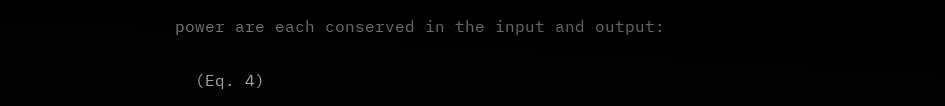power are each conserved in the input and output:

  (Eq. 4)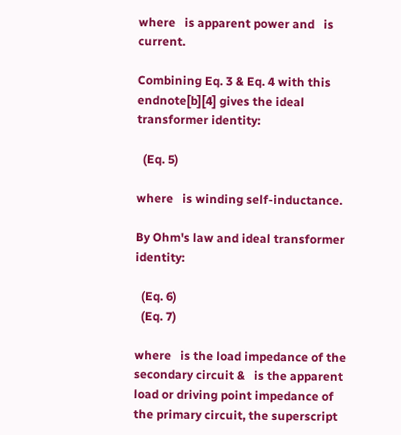where   is apparent power and   is current.

Combining Eq. 3 & Eq. 4 with this endnote[b][4] gives the ideal transformer identity:

  (Eq. 5)

where   is winding self-inductance.

By Ohm's law and ideal transformer identity:

  (Eq. 6)
  (Eq. 7)

where   is the load impedance of the secondary circuit &   is the apparent load or driving point impedance of the primary circuit, the superscript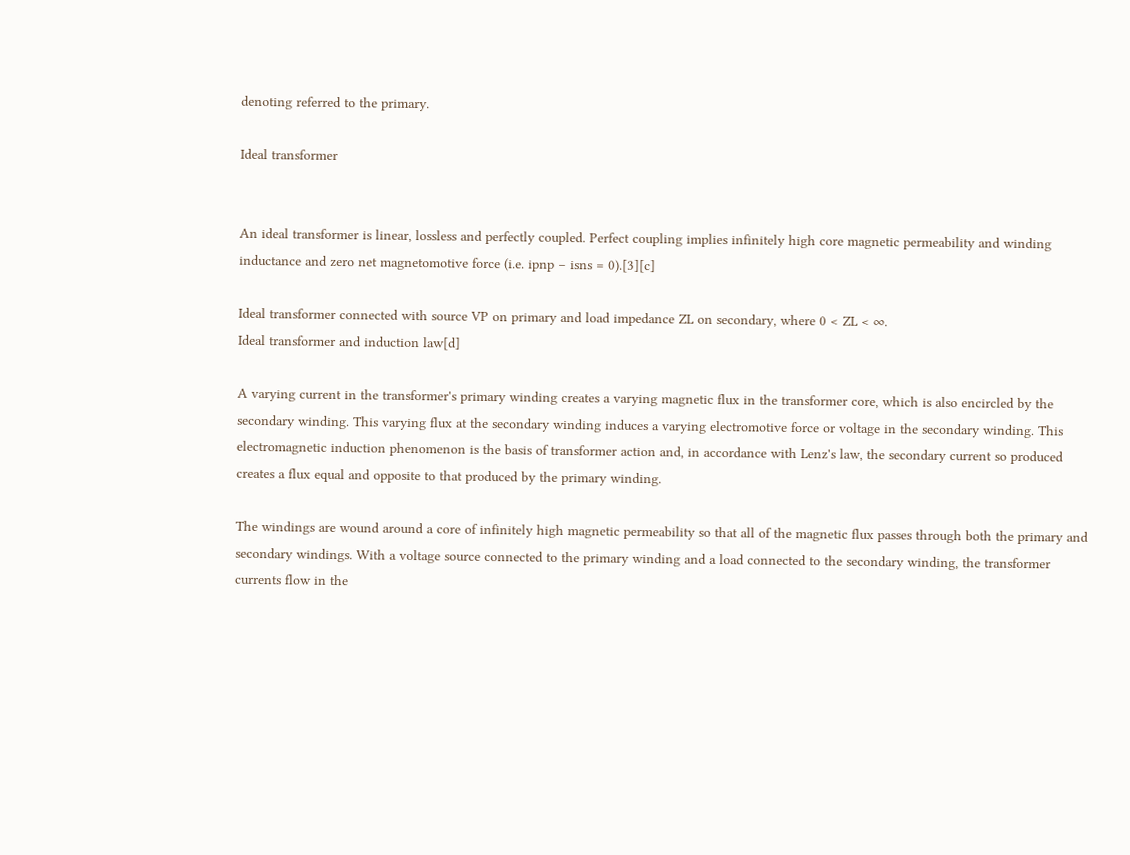denoting referred to the primary.

Ideal transformer


An ideal transformer is linear, lossless and perfectly coupled. Perfect coupling implies infinitely high core magnetic permeability and winding inductance and zero net magnetomotive force (i.e. ipnp − isns = 0).[3][c]

Ideal transformer connected with source VP on primary and load impedance ZL on secondary, where 0 < ZL < ∞.
Ideal transformer and induction law[d]

A varying current in the transformer's primary winding creates a varying magnetic flux in the transformer core, which is also encircled by the secondary winding. This varying flux at the secondary winding induces a varying electromotive force or voltage in the secondary winding. This electromagnetic induction phenomenon is the basis of transformer action and, in accordance with Lenz's law, the secondary current so produced creates a flux equal and opposite to that produced by the primary winding.

The windings are wound around a core of infinitely high magnetic permeability so that all of the magnetic flux passes through both the primary and secondary windings. With a voltage source connected to the primary winding and a load connected to the secondary winding, the transformer currents flow in the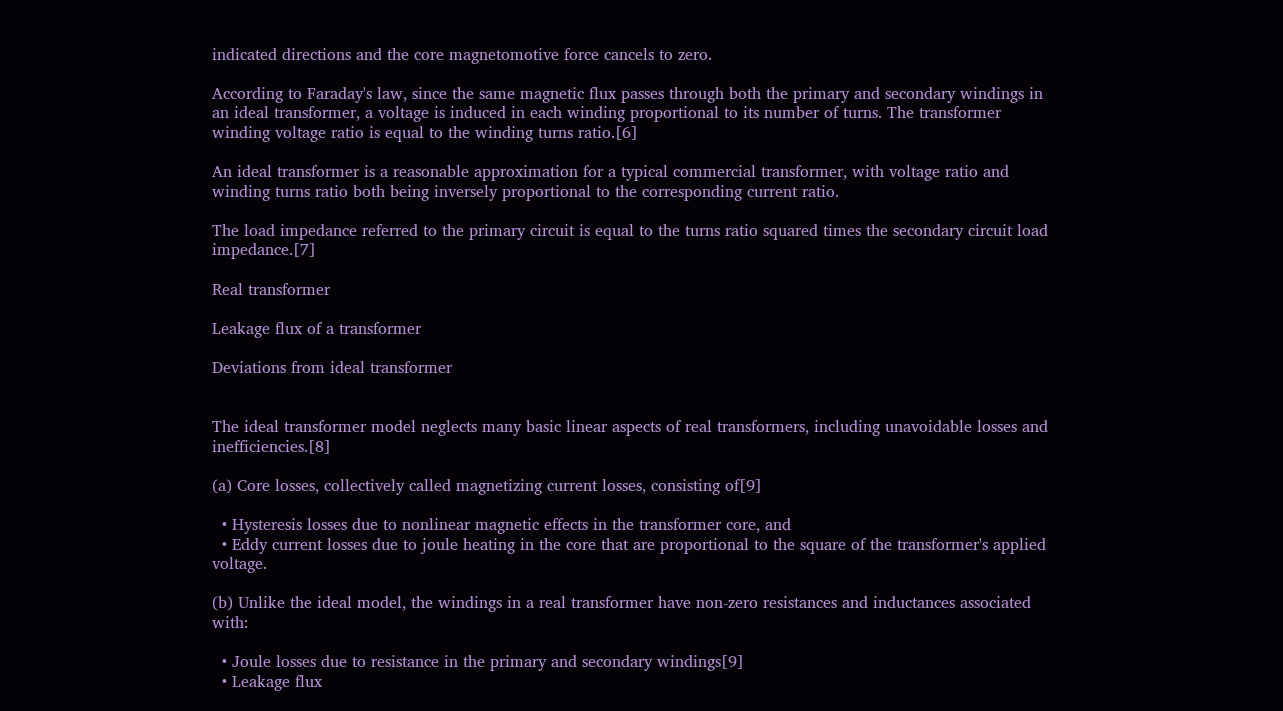indicated directions and the core magnetomotive force cancels to zero.

According to Faraday's law, since the same magnetic flux passes through both the primary and secondary windings in an ideal transformer, a voltage is induced in each winding proportional to its number of turns. The transformer winding voltage ratio is equal to the winding turns ratio.[6]

An ideal transformer is a reasonable approximation for a typical commercial transformer, with voltage ratio and winding turns ratio both being inversely proportional to the corresponding current ratio.

The load impedance referred to the primary circuit is equal to the turns ratio squared times the secondary circuit load impedance.[7]

Real transformer

Leakage flux of a transformer

Deviations from ideal transformer


The ideal transformer model neglects many basic linear aspects of real transformers, including unavoidable losses and inefficiencies.[8]

(a) Core losses, collectively called magnetizing current losses, consisting of[9]

  • Hysteresis losses due to nonlinear magnetic effects in the transformer core, and
  • Eddy current losses due to joule heating in the core that are proportional to the square of the transformer's applied voltage.

(b) Unlike the ideal model, the windings in a real transformer have non-zero resistances and inductances associated with:

  • Joule losses due to resistance in the primary and secondary windings[9]
  • Leakage flux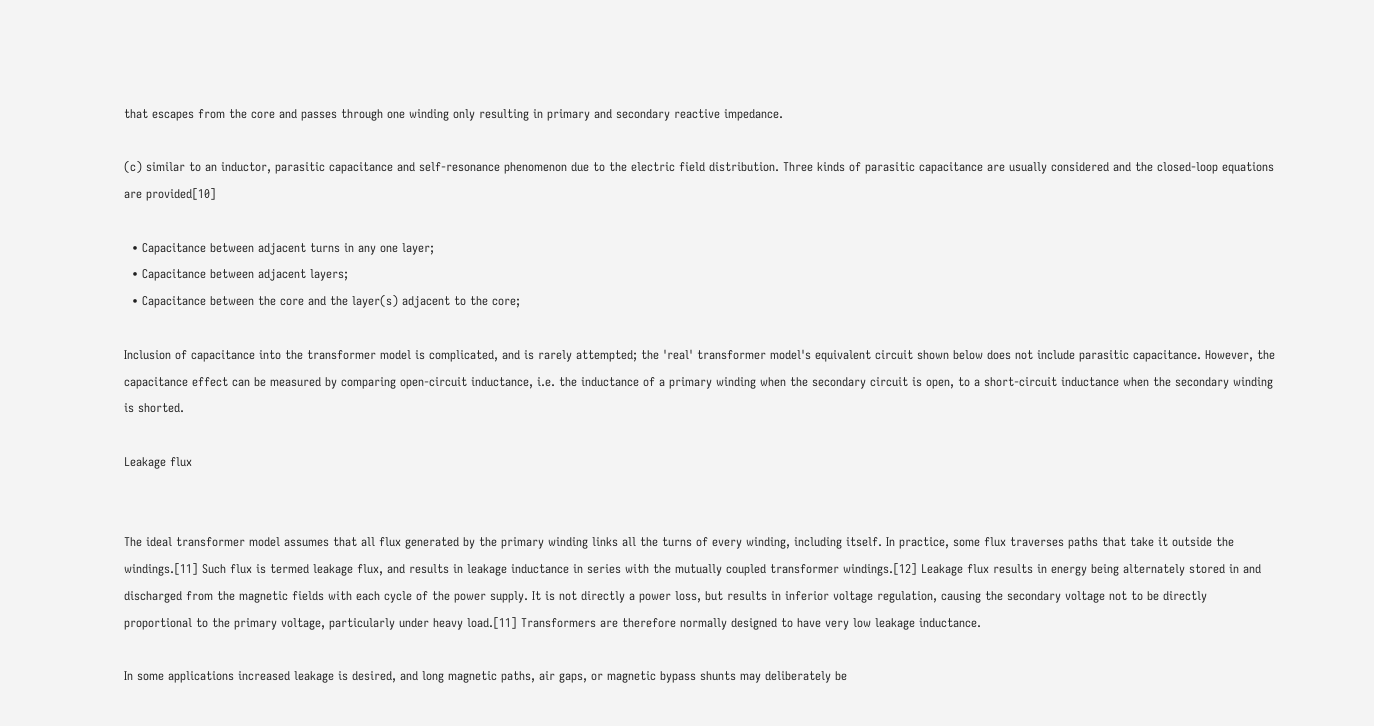that escapes from the core and passes through one winding only resulting in primary and secondary reactive impedance.

(c) similar to an inductor, parasitic capacitance and self-resonance phenomenon due to the electric field distribution. Three kinds of parasitic capacitance are usually considered and the closed-loop equations are provided[10]

  • Capacitance between adjacent turns in any one layer;
  • Capacitance between adjacent layers;
  • Capacitance between the core and the layer(s) adjacent to the core;

Inclusion of capacitance into the transformer model is complicated, and is rarely attempted; the 'real' transformer model's equivalent circuit shown below does not include parasitic capacitance. However, the capacitance effect can be measured by comparing open-circuit inductance, i.e. the inductance of a primary winding when the secondary circuit is open, to a short-circuit inductance when the secondary winding is shorted.

Leakage flux


The ideal transformer model assumes that all flux generated by the primary winding links all the turns of every winding, including itself. In practice, some flux traverses paths that take it outside the windings.[11] Such flux is termed leakage flux, and results in leakage inductance in series with the mutually coupled transformer windings.[12] Leakage flux results in energy being alternately stored in and discharged from the magnetic fields with each cycle of the power supply. It is not directly a power loss, but results in inferior voltage regulation, causing the secondary voltage not to be directly proportional to the primary voltage, particularly under heavy load.[11] Transformers are therefore normally designed to have very low leakage inductance.

In some applications increased leakage is desired, and long magnetic paths, air gaps, or magnetic bypass shunts may deliberately be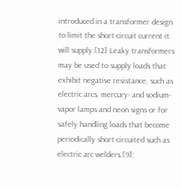introduced in a transformer design to limit the short-circuit current it will supply.[12] Leaky transformers may be used to supply loads that exhibit negative resistance, such as electric arcs, mercury- and sodium- vapor lamps and neon signs or for safely handling loads that become periodically short-circuited such as electric arc welders.[9]: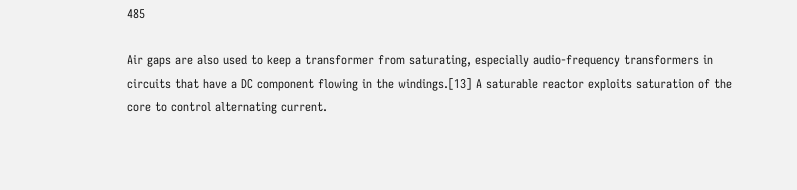485

Air gaps are also used to keep a transformer from saturating, especially audio-frequency transformers in circuits that have a DC component flowing in the windings.[13] A saturable reactor exploits saturation of the core to control alternating current.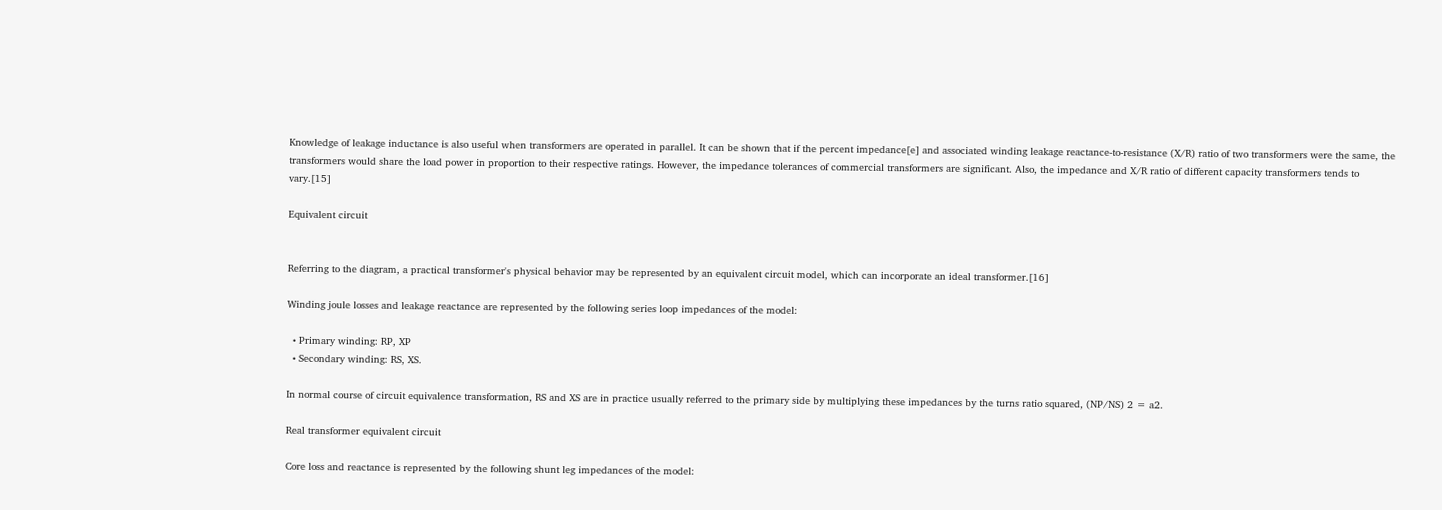Knowledge of leakage inductance is also useful when transformers are operated in parallel. It can be shown that if the percent impedance[e] and associated winding leakage reactance-to-resistance (X/R) ratio of two transformers were the same, the transformers would share the load power in proportion to their respective ratings. However, the impedance tolerances of commercial transformers are significant. Also, the impedance and X/R ratio of different capacity transformers tends to vary.[15]

Equivalent circuit


Referring to the diagram, a practical transformer's physical behavior may be represented by an equivalent circuit model, which can incorporate an ideal transformer.[16]

Winding joule losses and leakage reactance are represented by the following series loop impedances of the model:

  • Primary winding: RP, XP
  • Secondary winding: RS, XS.

In normal course of circuit equivalence transformation, RS and XS are in practice usually referred to the primary side by multiplying these impedances by the turns ratio squared, (NP/NS) 2 = a2.

Real transformer equivalent circuit

Core loss and reactance is represented by the following shunt leg impedances of the model: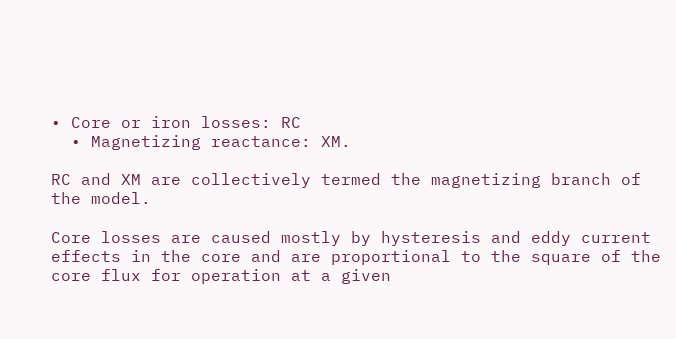• Core or iron losses: RC
  • Magnetizing reactance: XM.

RC and XM are collectively termed the magnetizing branch of the model.

Core losses are caused mostly by hysteresis and eddy current effects in the core and are proportional to the square of the core flux for operation at a given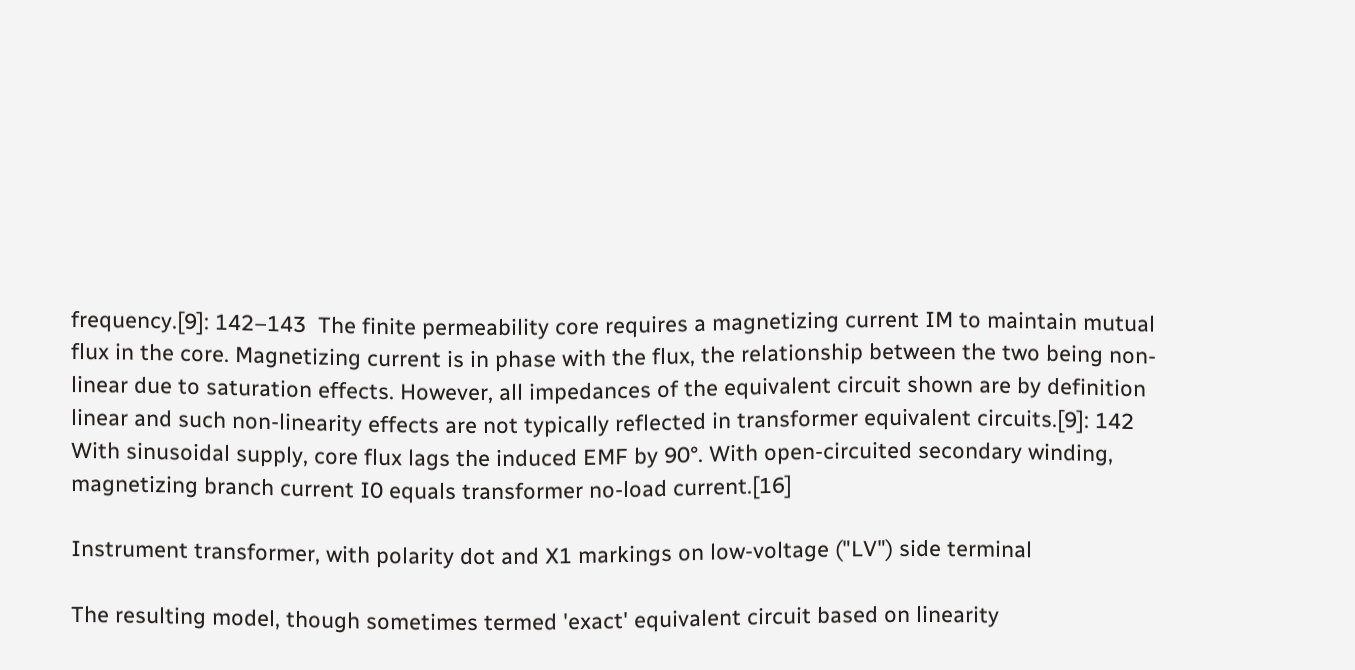frequency.[9]: 142–143  The finite permeability core requires a magnetizing current IM to maintain mutual flux in the core. Magnetizing current is in phase with the flux, the relationship between the two being non-linear due to saturation effects. However, all impedances of the equivalent circuit shown are by definition linear and such non-linearity effects are not typically reflected in transformer equivalent circuits.[9]: 142  With sinusoidal supply, core flux lags the induced EMF by 90°. With open-circuited secondary winding, magnetizing branch current I0 equals transformer no-load current.[16]

Instrument transformer, with polarity dot and X1 markings on low-voltage ("LV") side terminal

The resulting model, though sometimes termed 'exact' equivalent circuit based on linearity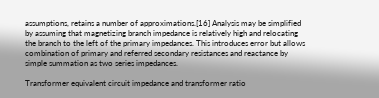assumptions, retains a number of approximations.[16] Analysis may be simplified by assuming that magnetizing branch impedance is relatively high and relocating the branch to the left of the primary impedances. This introduces error but allows combination of primary and referred secondary resistances and reactance by simple summation as two series impedances.

Transformer equivalent circuit impedance and transformer ratio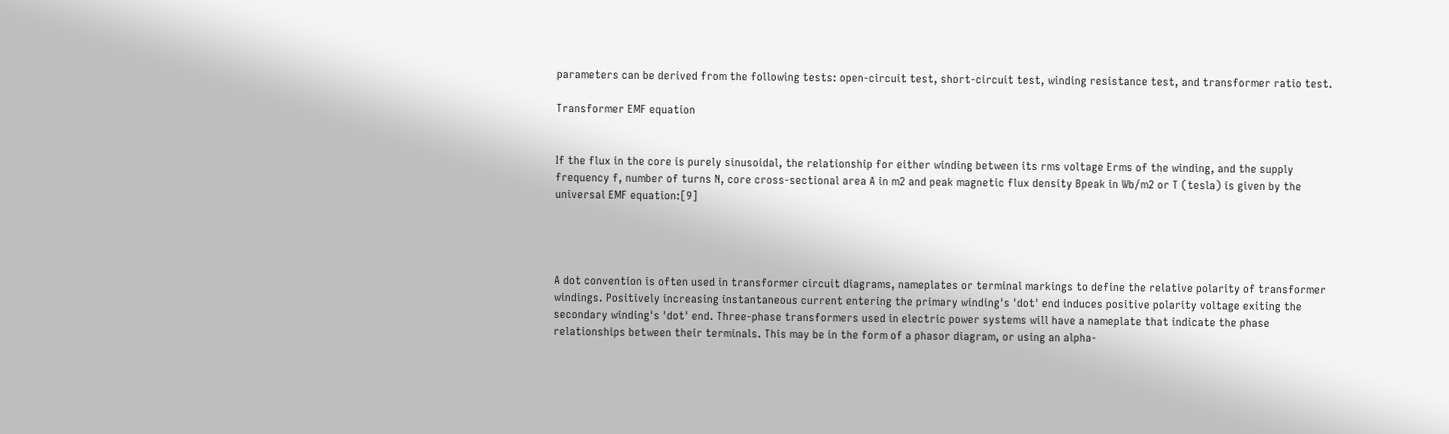parameters can be derived from the following tests: open-circuit test, short-circuit test, winding resistance test, and transformer ratio test.

Transformer EMF equation


If the flux in the core is purely sinusoidal, the relationship for either winding between its rms voltage Erms of the winding, and the supply frequency f, number of turns N, core cross-sectional area A in m2 and peak magnetic flux density Bpeak in Wb/m2 or T (tesla) is given by the universal EMF equation:[9]




A dot convention is often used in transformer circuit diagrams, nameplates or terminal markings to define the relative polarity of transformer windings. Positively increasing instantaneous current entering the primary winding's 'dot' end induces positive polarity voltage exiting the secondary winding's 'dot' end. Three-phase transformers used in electric power systems will have a nameplate that indicate the phase relationships between their terminals. This may be in the form of a phasor diagram, or using an alpha-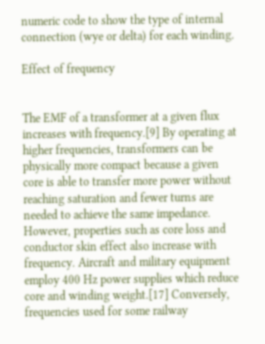numeric code to show the type of internal connection (wye or delta) for each winding.

Effect of frequency


The EMF of a transformer at a given flux increases with frequency.[9] By operating at higher frequencies, transformers can be physically more compact because a given core is able to transfer more power without reaching saturation and fewer turns are needed to achieve the same impedance. However, properties such as core loss and conductor skin effect also increase with frequency. Aircraft and military equipment employ 400 Hz power supplies which reduce core and winding weight.[17] Conversely, frequencies used for some railway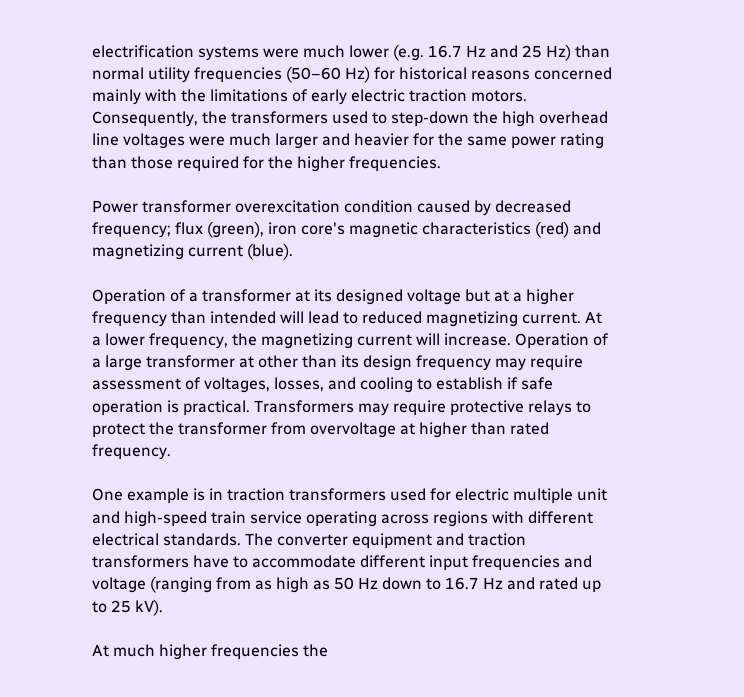electrification systems were much lower (e.g. 16.7 Hz and 25 Hz) than normal utility frequencies (50–60 Hz) for historical reasons concerned mainly with the limitations of early electric traction motors. Consequently, the transformers used to step-down the high overhead line voltages were much larger and heavier for the same power rating than those required for the higher frequencies.

Power transformer overexcitation condition caused by decreased frequency; flux (green), iron core's magnetic characteristics (red) and magnetizing current (blue).

Operation of a transformer at its designed voltage but at a higher frequency than intended will lead to reduced magnetizing current. At a lower frequency, the magnetizing current will increase. Operation of a large transformer at other than its design frequency may require assessment of voltages, losses, and cooling to establish if safe operation is practical. Transformers may require protective relays to protect the transformer from overvoltage at higher than rated frequency.

One example is in traction transformers used for electric multiple unit and high-speed train service operating across regions with different electrical standards. The converter equipment and traction transformers have to accommodate different input frequencies and voltage (ranging from as high as 50 Hz down to 16.7 Hz and rated up to 25 kV).

At much higher frequencies the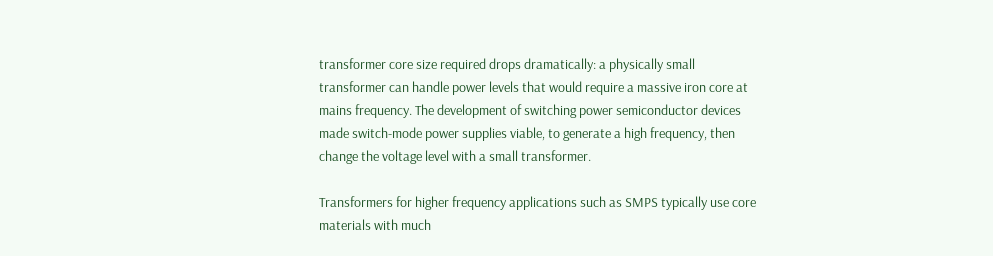transformer core size required drops dramatically: a physically small transformer can handle power levels that would require a massive iron core at mains frequency. The development of switching power semiconductor devices made switch-mode power supplies viable, to generate a high frequency, then change the voltage level with a small transformer.

Transformers for higher frequency applications such as SMPS typically use core materials with much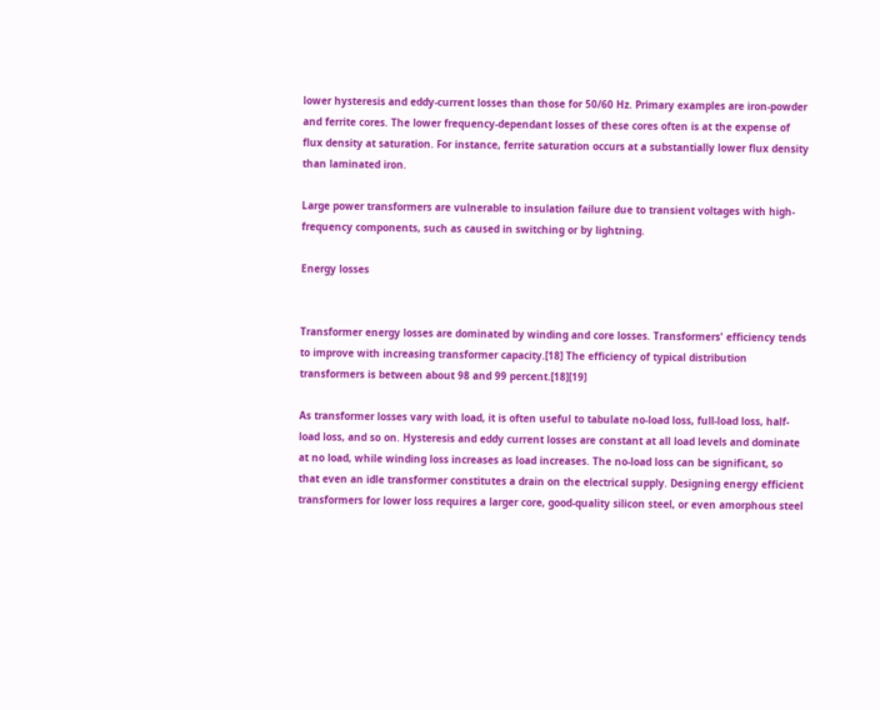lower hysteresis and eddy-current losses than those for 50/60 Hz. Primary examples are iron-powder and ferrite cores. The lower frequency-dependant losses of these cores often is at the expense of flux density at saturation. For instance, ferrite saturation occurs at a substantially lower flux density than laminated iron.

Large power transformers are vulnerable to insulation failure due to transient voltages with high-frequency components, such as caused in switching or by lightning.

Energy losses


Transformer energy losses are dominated by winding and core losses. Transformers' efficiency tends to improve with increasing transformer capacity.[18] The efficiency of typical distribution transformers is between about 98 and 99 percent.[18][19]

As transformer losses vary with load, it is often useful to tabulate no-load loss, full-load loss, half-load loss, and so on. Hysteresis and eddy current losses are constant at all load levels and dominate at no load, while winding loss increases as load increases. The no-load loss can be significant, so that even an idle transformer constitutes a drain on the electrical supply. Designing energy efficient transformers for lower loss requires a larger core, good-quality silicon steel, or even amorphous steel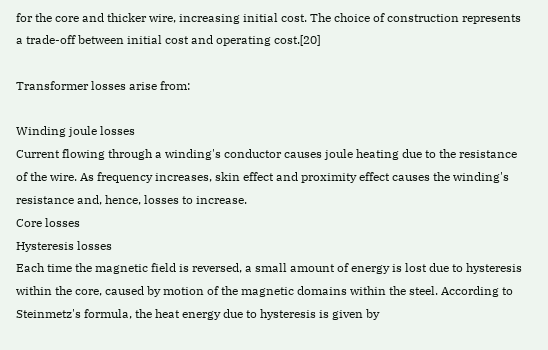for the core and thicker wire, increasing initial cost. The choice of construction represents a trade-off between initial cost and operating cost.[20]

Transformer losses arise from:

Winding joule losses
Current flowing through a winding's conductor causes joule heating due to the resistance of the wire. As frequency increases, skin effect and proximity effect causes the winding's resistance and, hence, losses to increase.
Core losses
Hysteresis losses
Each time the magnetic field is reversed, a small amount of energy is lost due to hysteresis within the core, caused by motion of the magnetic domains within the steel. According to Steinmetz's formula, the heat energy due to hysteresis is given by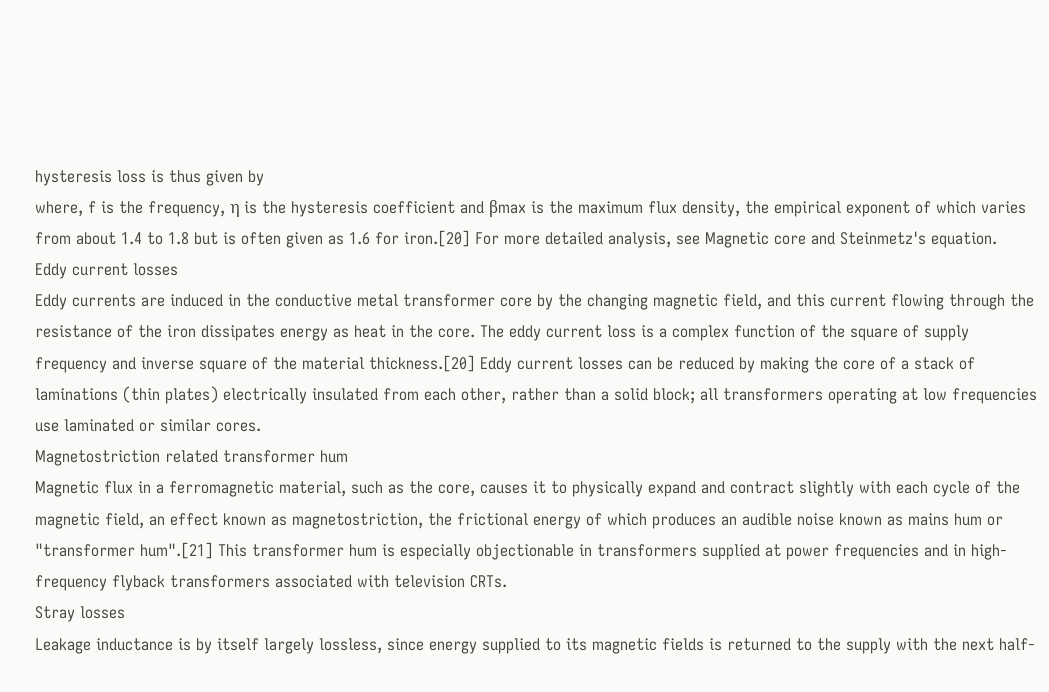hysteresis loss is thus given by
where, f is the frequency, η is the hysteresis coefficient and βmax is the maximum flux density, the empirical exponent of which varies from about 1.4 to 1.8 but is often given as 1.6 for iron.[20] For more detailed analysis, see Magnetic core and Steinmetz's equation.
Eddy current losses
Eddy currents are induced in the conductive metal transformer core by the changing magnetic field, and this current flowing through the resistance of the iron dissipates energy as heat in the core. The eddy current loss is a complex function of the square of supply frequency and inverse square of the material thickness.[20] Eddy current losses can be reduced by making the core of a stack of laminations (thin plates) electrically insulated from each other, rather than a solid block; all transformers operating at low frequencies use laminated or similar cores.
Magnetostriction related transformer hum
Magnetic flux in a ferromagnetic material, such as the core, causes it to physically expand and contract slightly with each cycle of the magnetic field, an effect known as magnetostriction, the frictional energy of which produces an audible noise known as mains hum or "transformer hum".[21] This transformer hum is especially objectionable in transformers supplied at power frequencies and in high-frequency flyback transformers associated with television CRTs.
Stray losses
Leakage inductance is by itself largely lossless, since energy supplied to its magnetic fields is returned to the supply with the next half-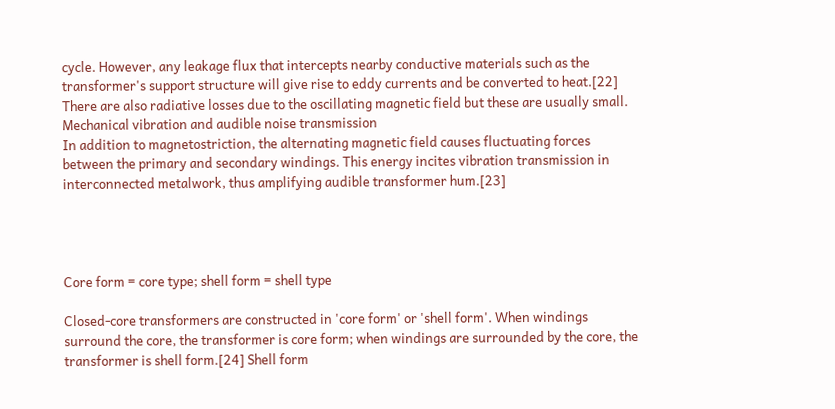cycle. However, any leakage flux that intercepts nearby conductive materials such as the transformer's support structure will give rise to eddy currents and be converted to heat.[22]
There are also radiative losses due to the oscillating magnetic field but these are usually small.
Mechanical vibration and audible noise transmission
In addition to magnetostriction, the alternating magnetic field causes fluctuating forces between the primary and secondary windings. This energy incites vibration transmission in interconnected metalwork, thus amplifying audible transformer hum.[23]




Core form = core type; shell form = shell type

Closed-core transformers are constructed in 'core form' or 'shell form'. When windings surround the core, the transformer is core form; when windings are surrounded by the core, the transformer is shell form.[24] Shell form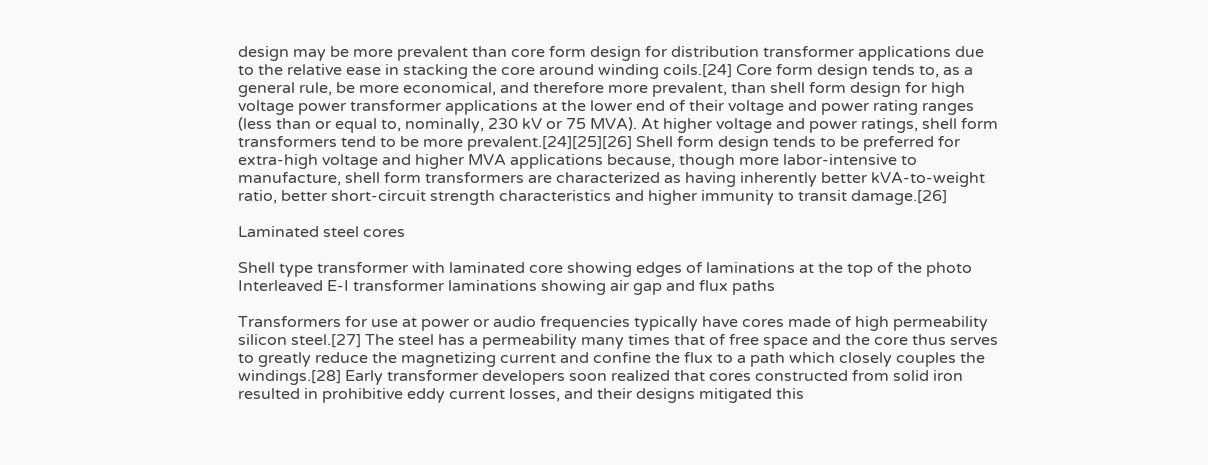design may be more prevalent than core form design for distribution transformer applications due to the relative ease in stacking the core around winding coils.[24] Core form design tends to, as a general rule, be more economical, and therefore more prevalent, than shell form design for high voltage power transformer applications at the lower end of their voltage and power rating ranges (less than or equal to, nominally, 230 kV or 75 MVA). At higher voltage and power ratings, shell form transformers tend to be more prevalent.[24][25][26] Shell form design tends to be preferred for extra-high voltage and higher MVA applications because, though more labor-intensive to manufacture, shell form transformers are characterized as having inherently better kVA-to-weight ratio, better short-circuit strength characteristics and higher immunity to transit damage.[26]

Laminated steel cores

Shell type transformer with laminated core showing edges of laminations at the top of the photo
Interleaved E-I transformer laminations showing air gap and flux paths

Transformers for use at power or audio frequencies typically have cores made of high permeability silicon steel.[27] The steel has a permeability many times that of free space and the core thus serves to greatly reduce the magnetizing current and confine the flux to a path which closely couples the windings.[28] Early transformer developers soon realized that cores constructed from solid iron resulted in prohibitive eddy current losses, and their designs mitigated this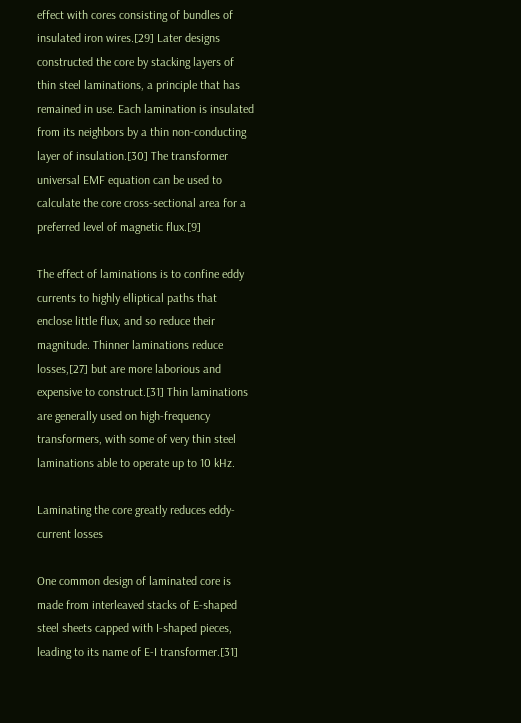effect with cores consisting of bundles of insulated iron wires.[29] Later designs constructed the core by stacking layers of thin steel laminations, a principle that has remained in use. Each lamination is insulated from its neighbors by a thin non-conducting layer of insulation.[30] The transformer universal EMF equation can be used to calculate the core cross-sectional area for a preferred level of magnetic flux.[9]

The effect of laminations is to confine eddy currents to highly elliptical paths that enclose little flux, and so reduce their magnitude. Thinner laminations reduce losses,[27] but are more laborious and expensive to construct.[31] Thin laminations are generally used on high-frequency transformers, with some of very thin steel laminations able to operate up to 10 kHz.

Laminating the core greatly reduces eddy-current losses

One common design of laminated core is made from interleaved stacks of E-shaped steel sheets capped with I-shaped pieces, leading to its name of E-I transformer.[31]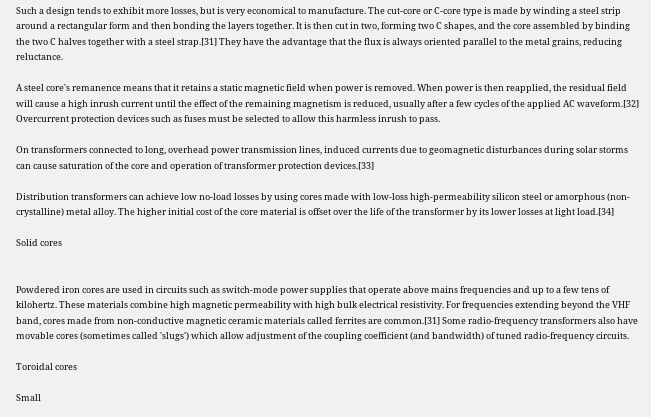Such a design tends to exhibit more losses, but is very economical to manufacture. The cut-core or C-core type is made by winding a steel strip around a rectangular form and then bonding the layers together. It is then cut in two, forming two C shapes, and the core assembled by binding the two C halves together with a steel strap.[31] They have the advantage that the flux is always oriented parallel to the metal grains, reducing reluctance.

A steel core's remanence means that it retains a static magnetic field when power is removed. When power is then reapplied, the residual field will cause a high inrush current until the effect of the remaining magnetism is reduced, usually after a few cycles of the applied AC waveform.[32] Overcurrent protection devices such as fuses must be selected to allow this harmless inrush to pass.

On transformers connected to long, overhead power transmission lines, induced currents due to geomagnetic disturbances during solar storms can cause saturation of the core and operation of transformer protection devices.[33]

Distribution transformers can achieve low no-load losses by using cores made with low-loss high-permeability silicon steel or amorphous (non-crystalline) metal alloy. The higher initial cost of the core material is offset over the life of the transformer by its lower losses at light load.[34]

Solid cores


Powdered iron cores are used in circuits such as switch-mode power supplies that operate above mains frequencies and up to a few tens of kilohertz. These materials combine high magnetic permeability with high bulk electrical resistivity. For frequencies extending beyond the VHF band, cores made from non-conductive magnetic ceramic materials called ferrites are common.[31] Some radio-frequency transformers also have movable cores (sometimes called 'slugs') which allow adjustment of the coupling coefficient (and bandwidth) of tuned radio-frequency circuits.

Toroidal cores

Small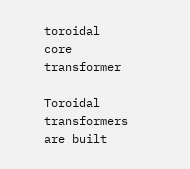toroidal core transformer

Toroidal transformers are built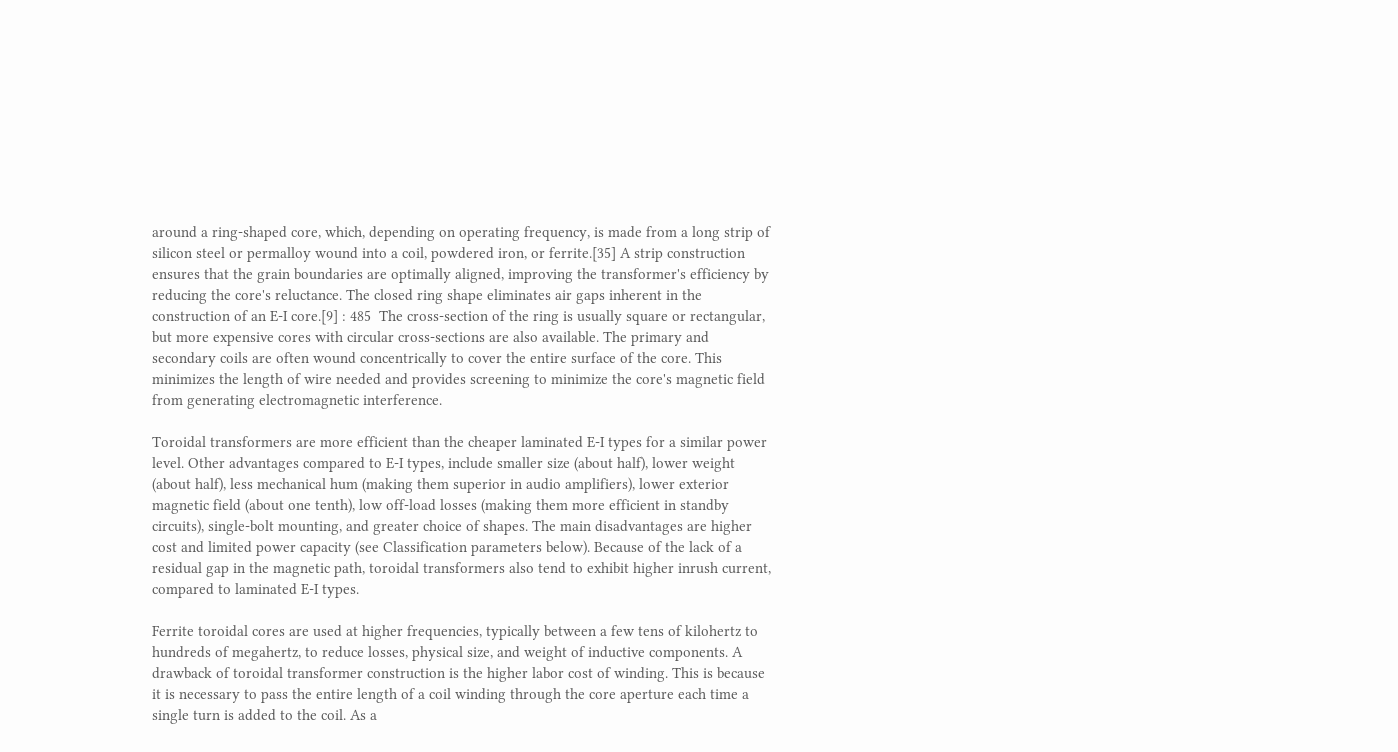around a ring-shaped core, which, depending on operating frequency, is made from a long strip of silicon steel or permalloy wound into a coil, powdered iron, or ferrite.[35] A strip construction ensures that the grain boundaries are optimally aligned, improving the transformer's efficiency by reducing the core's reluctance. The closed ring shape eliminates air gaps inherent in the construction of an E-I core.[9] : 485  The cross-section of the ring is usually square or rectangular, but more expensive cores with circular cross-sections are also available. The primary and secondary coils are often wound concentrically to cover the entire surface of the core. This minimizes the length of wire needed and provides screening to minimize the core's magnetic field from generating electromagnetic interference.

Toroidal transformers are more efficient than the cheaper laminated E-I types for a similar power level. Other advantages compared to E-I types, include smaller size (about half), lower weight (about half), less mechanical hum (making them superior in audio amplifiers), lower exterior magnetic field (about one tenth), low off-load losses (making them more efficient in standby circuits), single-bolt mounting, and greater choice of shapes. The main disadvantages are higher cost and limited power capacity (see Classification parameters below). Because of the lack of a residual gap in the magnetic path, toroidal transformers also tend to exhibit higher inrush current, compared to laminated E-I types.

Ferrite toroidal cores are used at higher frequencies, typically between a few tens of kilohertz to hundreds of megahertz, to reduce losses, physical size, and weight of inductive components. A drawback of toroidal transformer construction is the higher labor cost of winding. This is because it is necessary to pass the entire length of a coil winding through the core aperture each time a single turn is added to the coil. As a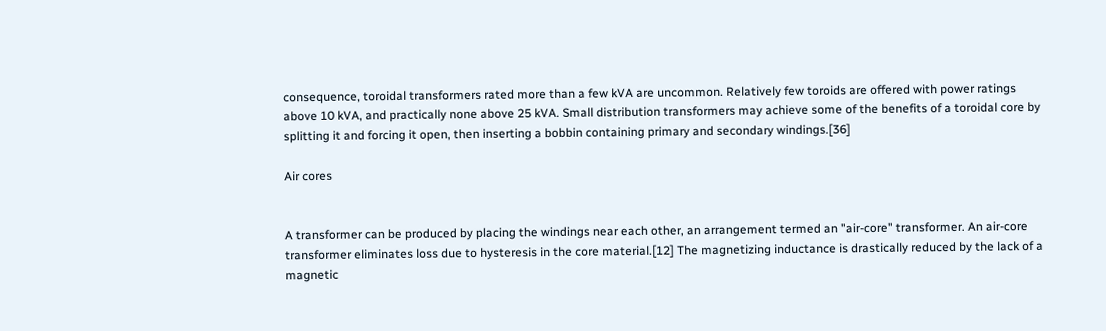consequence, toroidal transformers rated more than a few kVA are uncommon. Relatively few toroids are offered with power ratings above 10 kVA, and practically none above 25 kVA. Small distribution transformers may achieve some of the benefits of a toroidal core by splitting it and forcing it open, then inserting a bobbin containing primary and secondary windings.[36]

Air cores


A transformer can be produced by placing the windings near each other, an arrangement termed an "air-core" transformer. An air-core transformer eliminates loss due to hysteresis in the core material.[12] The magnetizing inductance is drastically reduced by the lack of a magnetic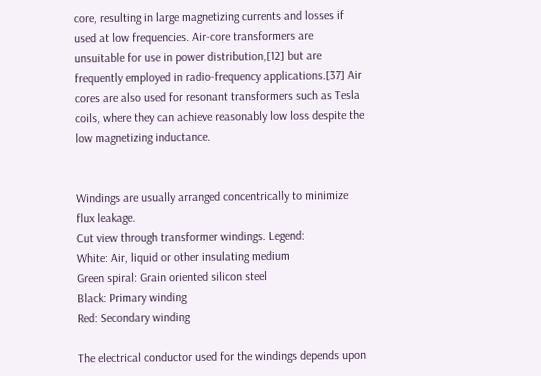core, resulting in large magnetizing currents and losses if used at low frequencies. Air-core transformers are unsuitable for use in power distribution,[12] but are frequently employed in radio-frequency applications.[37] Air cores are also used for resonant transformers such as Tesla coils, where they can achieve reasonably low loss despite the low magnetizing inductance.


Windings are usually arranged concentrically to minimize flux leakage.
Cut view through transformer windings. Legend:
White: Air, liquid or other insulating medium
Green spiral: Grain oriented silicon steel
Black: Primary winding
Red: Secondary winding

The electrical conductor used for the windings depends upon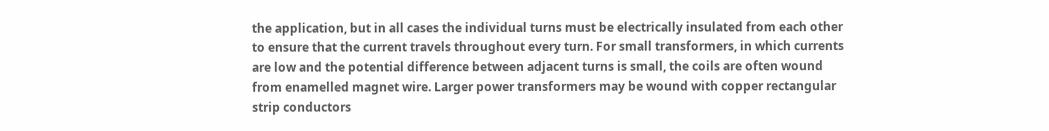the application, but in all cases the individual turns must be electrically insulated from each other to ensure that the current travels throughout every turn. For small transformers, in which currents are low and the potential difference between adjacent turns is small, the coils are often wound from enamelled magnet wire. Larger power transformers may be wound with copper rectangular strip conductors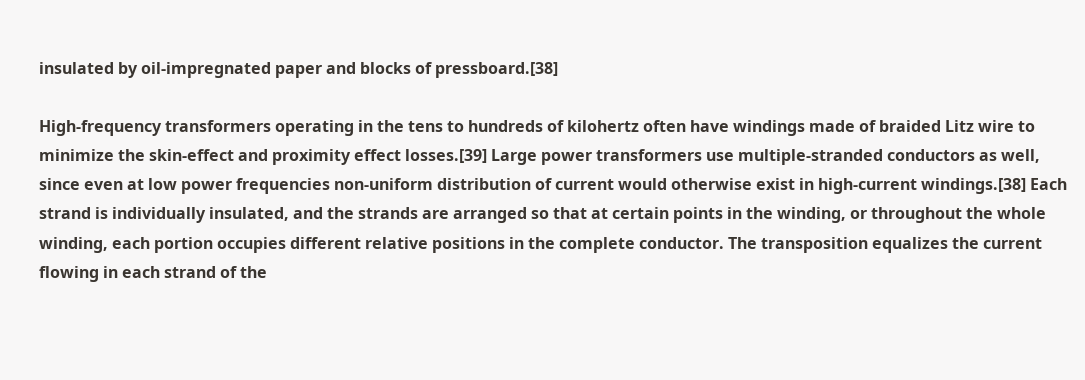insulated by oil-impregnated paper and blocks of pressboard.[38]

High-frequency transformers operating in the tens to hundreds of kilohertz often have windings made of braided Litz wire to minimize the skin-effect and proximity effect losses.[39] Large power transformers use multiple-stranded conductors as well, since even at low power frequencies non-uniform distribution of current would otherwise exist in high-current windings.[38] Each strand is individually insulated, and the strands are arranged so that at certain points in the winding, or throughout the whole winding, each portion occupies different relative positions in the complete conductor. The transposition equalizes the current flowing in each strand of the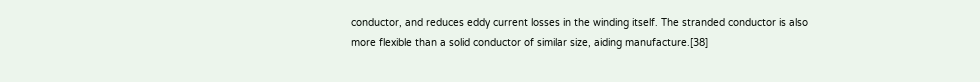conductor, and reduces eddy current losses in the winding itself. The stranded conductor is also more flexible than a solid conductor of similar size, aiding manufacture.[38]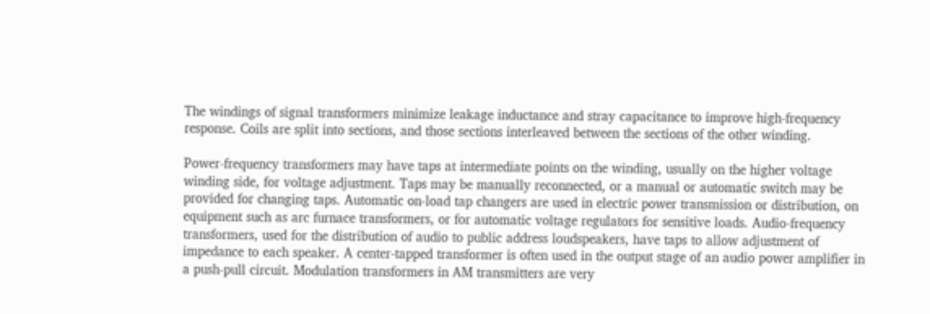The windings of signal transformers minimize leakage inductance and stray capacitance to improve high-frequency response. Coils are split into sections, and those sections interleaved between the sections of the other winding.

Power-frequency transformers may have taps at intermediate points on the winding, usually on the higher voltage winding side, for voltage adjustment. Taps may be manually reconnected, or a manual or automatic switch may be provided for changing taps. Automatic on-load tap changers are used in electric power transmission or distribution, on equipment such as arc furnace transformers, or for automatic voltage regulators for sensitive loads. Audio-frequency transformers, used for the distribution of audio to public address loudspeakers, have taps to allow adjustment of impedance to each speaker. A center-tapped transformer is often used in the output stage of an audio power amplifier in a push-pull circuit. Modulation transformers in AM transmitters are very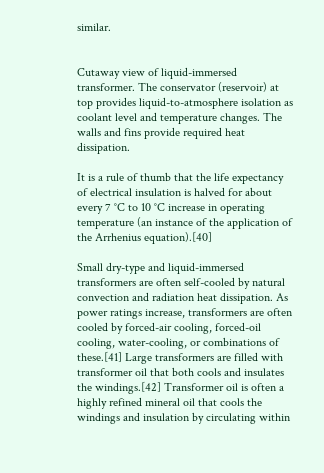similar.


Cutaway view of liquid-immersed transformer. The conservator (reservoir) at top provides liquid-to-atmosphere isolation as coolant level and temperature changes. The walls and fins provide required heat dissipation.

It is a rule of thumb that the life expectancy of electrical insulation is halved for about every 7 °C to 10 °C increase in operating temperature (an instance of the application of the Arrhenius equation).[40]

Small dry-type and liquid-immersed transformers are often self-cooled by natural convection and radiation heat dissipation. As power ratings increase, transformers are often cooled by forced-air cooling, forced-oil cooling, water-cooling, or combinations of these.[41] Large transformers are filled with transformer oil that both cools and insulates the windings.[42] Transformer oil is often a highly refined mineral oil that cools the windings and insulation by circulating within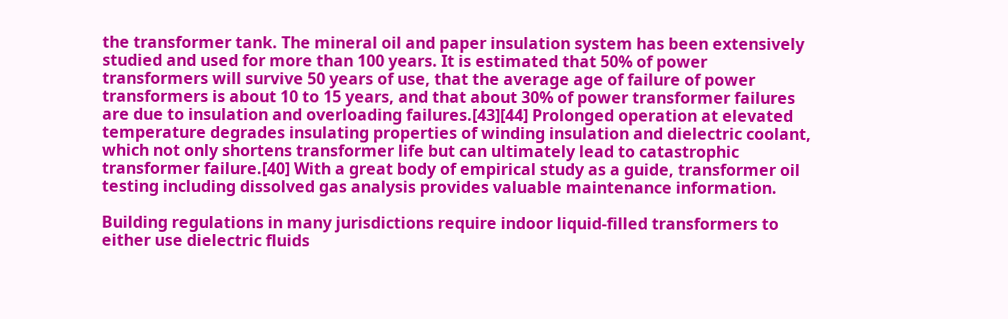the transformer tank. The mineral oil and paper insulation system has been extensively studied and used for more than 100 years. It is estimated that 50% of power transformers will survive 50 years of use, that the average age of failure of power transformers is about 10 to 15 years, and that about 30% of power transformer failures are due to insulation and overloading failures.[43][44] Prolonged operation at elevated temperature degrades insulating properties of winding insulation and dielectric coolant, which not only shortens transformer life but can ultimately lead to catastrophic transformer failure.[40] With a great body of empirical study as a guide, transformer oil testing including dissolved gas analysis provides valuable maintenance information.

Building regulations in many jurisdictions require indoor liquid-filled transformers to either use dielectric fluids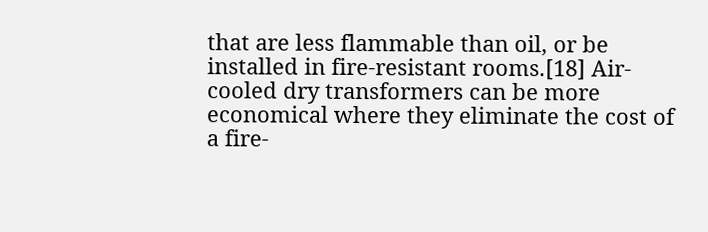that are less flammable than oil, or be installed in fire-resistant rooms.[18] Air-cooled dry transformers can be more economical where they eliminate the cost of a fire-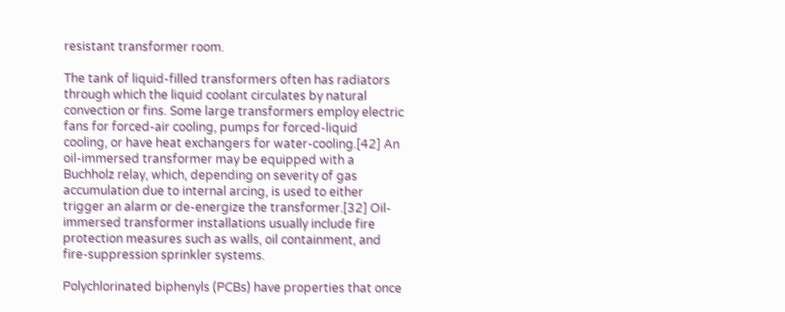resistant transformer room.

The tank of liquid-filled transformers often has radiators through which the liquid coolant circulates by natural convection or fins. Some large transformers employ electric fans for forced-air cooling, pumps for forced-liquid cooling, or have heat exchangers for water-cooling.[42] An oil-immersed transformer may be equipped with a Buchholz relay, which, depending on severity of gas accumulation due to internal arcing, is used to either trigger an alarm or de-energize the transformer.[32] Oil-immersed transformer installations usually include fire protection measures such as walls, oil containment, and fire-suppression sprinkler systems.

Polychlorinated biphenyls (PCBs) have properties that once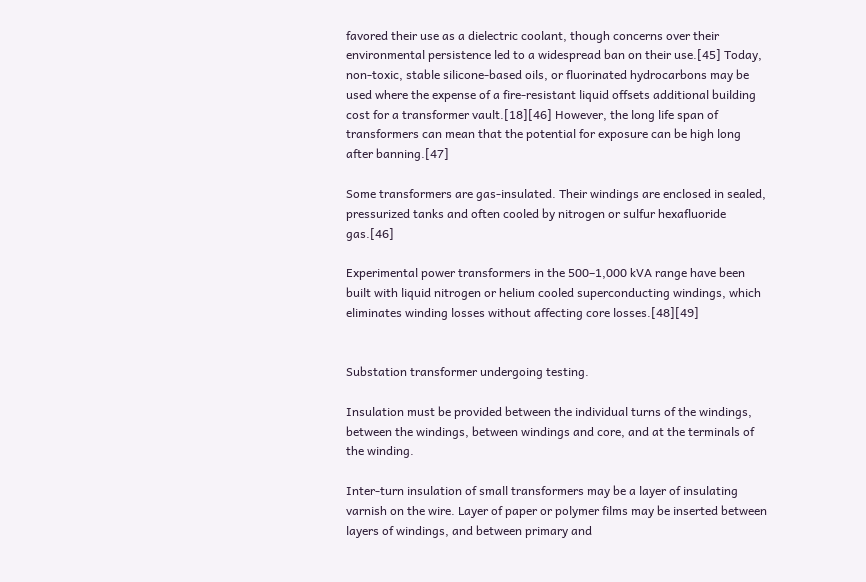favored their use as a dielectric coolant, though concerns over their environmental persistence led to a widespread ban on their use.[45] Today, non-toxic, stable silicone-based oils, or fluorinated hydrocarbons may be used where the expense of a fire-resistant liquid offsets additional building cost for a transformer vault.[18][46] However, the long life span of transformers can mean that the potential for exposure can be high long after banning.[47]

Some transformers are gas-insulated. Their windings are enclosed in sealed, pressurized tanks and often cooled by nitrogen or sulfur hexafluoride gas.[46]

Experimental power transformers in the 500–1,000 kVA range have been built with liquid nitrogen or helium cooled superconducting windings, which eliminates winding losses without affecting core losses.[48][49]


Substation transformer undergoing testing.

Insulation must be provided between the individual turns of the windings, between the windings, between windings and core, and at the terminals of the winding.

Inter-turn insulation of small transformers may be a layer of insulating varnish on the wire. Layer of paper or polymer films may be inserted between layers of windings, and between primary and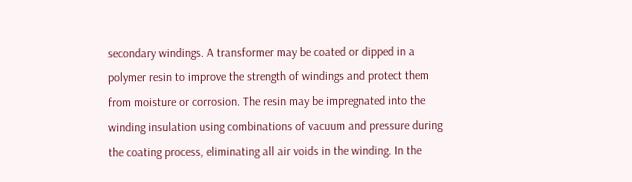secondary windings. A transformer may be coated or dipped in a polymer resin to improve the strength of windings and protect them from moisture or corrosion. The resin may be impregnated into the winding insulation using combinations of vacuum and pressure during the coating process, eliminating all air voids in the winding. In the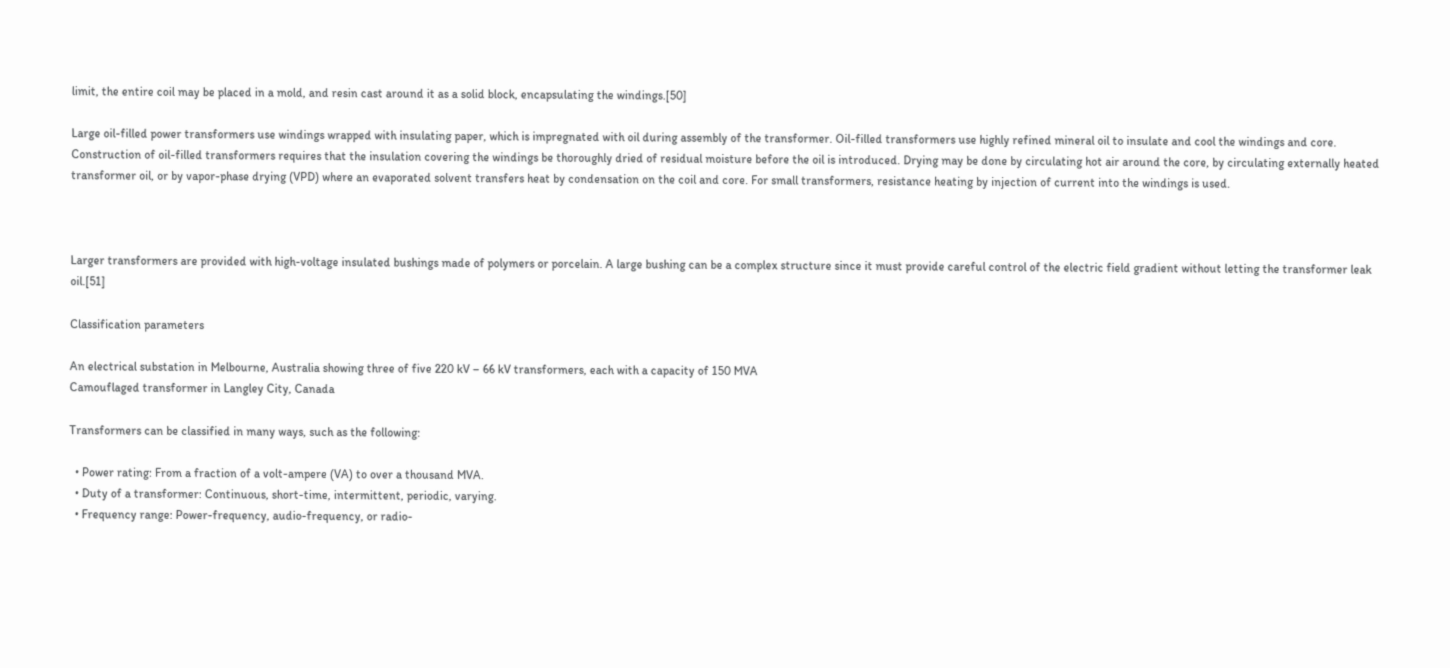limit, the entire coil may be placed in a mold, and resin cast around it as a solid block, encapsulating the windings.[50]

Large oil-filled power transformers use windings wrapped with insulating paper, which is impregnated with oil during assembly of the transformer. Oil-filled transformers use highly refined mineral oil to insulate and cool the windings and core. Construction of oil-filled transformers requires that the insulation covering the windings be thoroughly dried of residual moisture before the oil is introduced. Drying may be done by circulating hot air around the core, by circulating externally heated transformer oil, or by vapor-phase drying (VPD) where an evaporated solvent transfers heat by condensation on the coil and core. For small transformers, resistance heating by injection of current into the windings is used.



Larger transformers are provided with high-voltage insulated bushings made of polymers or porcelain. A large bushing can be a complex structure since it must provide careful control of the electric field gradient without letting the transformer leak oil.[51]

Classification parameters

An electrical substation in Melbourne, Australia showing three of five 220 kV – 66 kV transformers, each with a capacity of 150 MVA
Camouflaged transformer in Langley City, Canada

Transformers can be classified in many ways, such as the following:

  • Power rating: From a fraction of a volt-ampere (VA) to over a thousand MVA.
  • Duty of a transformer: Continuous, short-time, intermittent, periodic, varying.
  • Frequency range: Power-frequency, audio-frequency, or radio-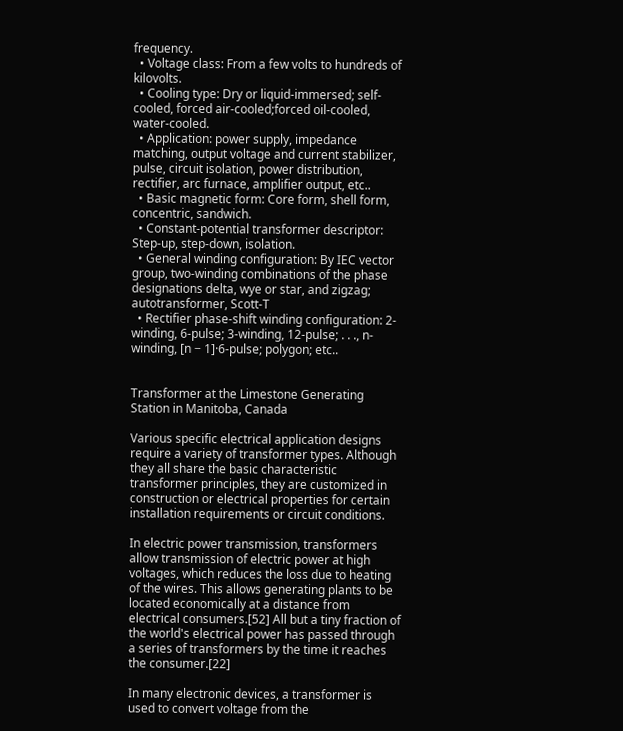frequency.
  • Voltage class: From a few volts to hundreds of kilovolts.
  • Cooling type: Dry or liquid-immersed; self-cooled, forced air-cooled;forced oil-cooled, water-cooled.
  • Application: power supply, impedance matching, output voltage and current stabilizer, pulse, circuit isolation, power distribution, rectifier, arc furnace, amplifier output, etc..
  • Basic magnetic form: Core form, shell form, concentric, sandwich.
  • Constant-potential transformer descriptor: Step-up, step-down, isolation.
  • General winding configuration: By IEC vector group, two-winding combinations of the phase designations delta, wye or star, and zigzag; autotransformer, Scott-T
  • Rectifier phase-shift winding configuration: 2-winding, 6-pulse; 3-winding, 12-pulse; . . ., n-winding, [n − 1]·6-pulse; polygon; etc..


Transformer at the Limestone Generating Station in Manitoba, Canada

Various specific electrical application designs require a variety of transformer types. Although they all share the basic characteristic transformer principles, they are customized in construction or electrical properties for certain installation requirements or circuit conditions.

In electric power transmission, transformers allow transmission of electric power at high voltages, which reduces the loss due to heating of the wires. This allows generating plants to be located economically at a distance from electrical consumers.[52] All but a tiny fraction of the world's electrical power has passed through a series of transformers by the time it reaches the consumer.[22]

In many electronic devices, a transformer is used to convert voltage from the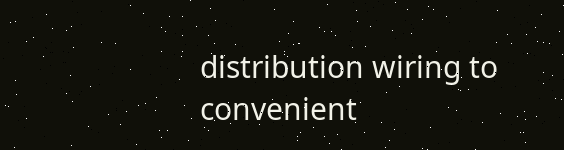distribution wiring to convenient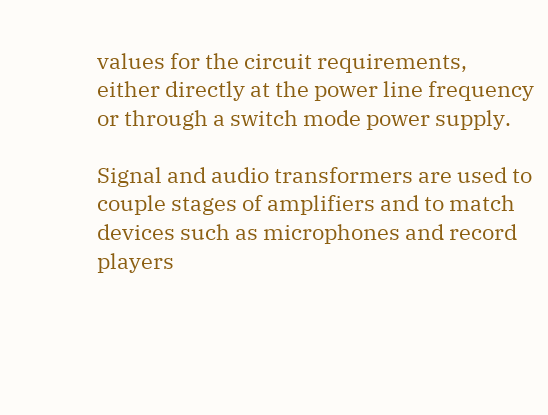values for the circuit requirements, either directly at the power line frequency or through a switch mode power supply.

Signal and audio transformers are used to couple stages of amplifiers and to match devices such as microphones and record players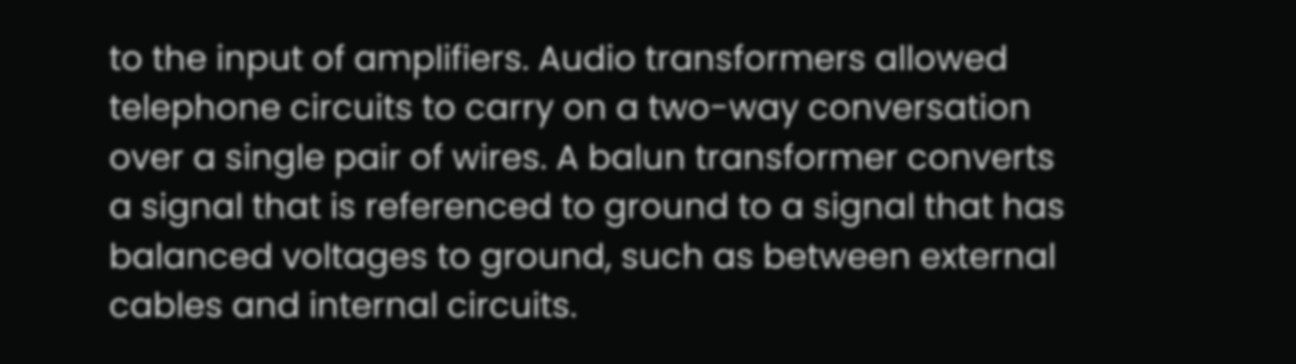to the input of amplifiers. Audio transformers allowed telephone circuits to carry on a two-way conversation over a single pair of wires. A balun transformer converts a signal that is referenced to ground to a signal that has balanced voltages to ground, such as between external cables and internal circuits.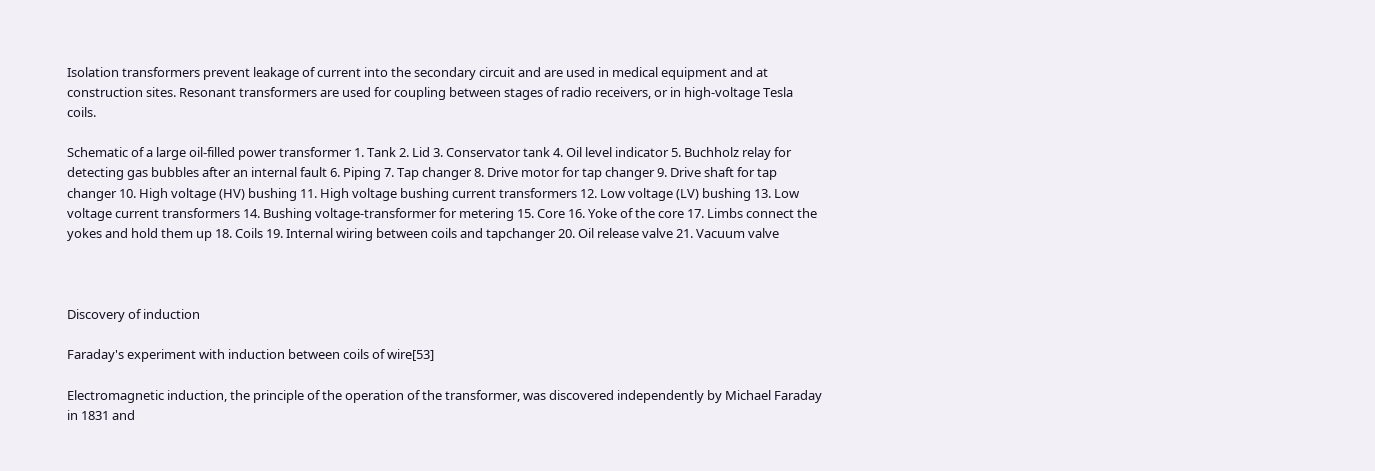Isolation transformers prevent leakage of current into the secondary circuit and are used in medical equipment and at construction sites. Resonant transformers are used for coupling between stages of radio receivers, or in high-voltage Tesla coils.

Schematic of a large oil-filled power transformer 1. Tank 2. Lid 3. Conservator tank 4. Oil level indicator 5. Buchholz relay for detecting gas bubbles after an internal fault 6. Piping 7. Tap changer 8. Drive motor for tap changer 9. Drive shaft for tap changer 10. High voltage (HV) bushing 11. High voltage bushing current transformers 12. Low voltage (LV) bushing 13. Low voltage current transformers 14. Bushing voltage-transformer for metering 15. Core 16. Yoke of the core 17. Limbs connect the yokes and hold them up 18. Coils 19. Internal wiring between coils and tapchanger 20. Oil release valve 21. Vacuum valve



Discovery of induction

Faraday's experiment with induction between coils of wire[53]

Electromagnetic induction, the principle of the operation of the transformer, was discovered independently by Michael Faraday in 1831 and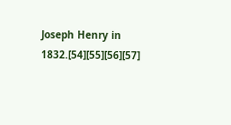Joseph Henry in 1832.[54][55][56][57]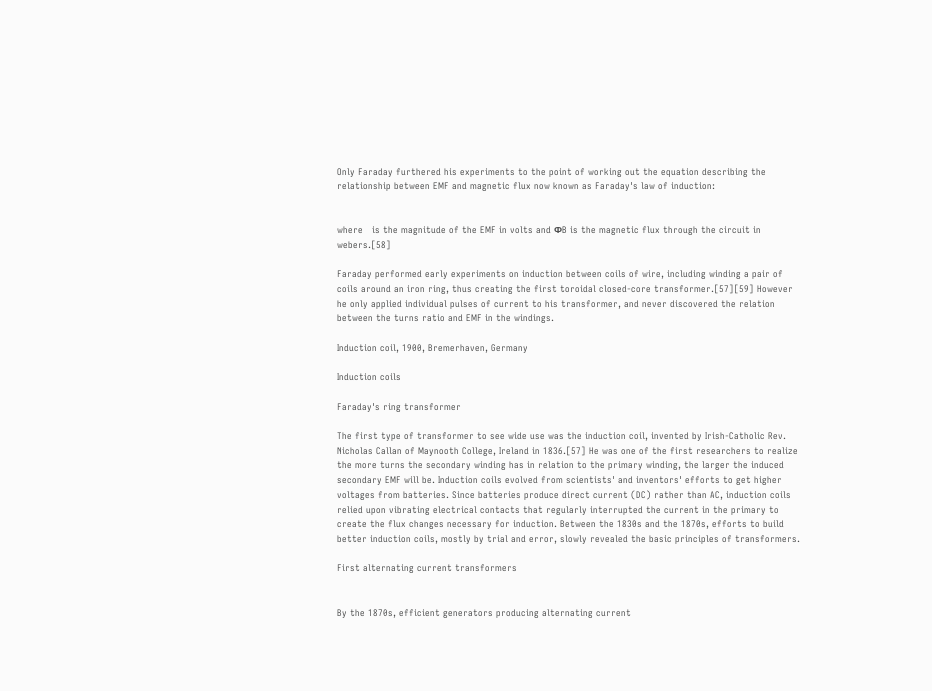Only Faraday furthered his experiments to the point of working out the equation describing the relationship between EMF and magnetic flux now known as Faraday's law of induction:


where   is the magnitude of the EMF in volts and ΦB is the magnetic flux through the circuit in webers.[58]

Faraday performed early experiments on induction between coils of wire, including winding a pair of coils around an iron ring, thus creating the first toroidal closed-core transformer.[57][59] However he only applied individual pulses of current to his transformer, and never discovered the relation between the turns ratio and EMF in the windings.

Induction coil, 1900, Bremerhaven, Germany

Induction coils

Faraday's ring transformer

The first type of transformer to see wide use was the induction coil, invented by Irish-Catholic Rev. Nicholas Callan of Maynooth College, Ireland in 1836.[57] He was one of the first researchers to realize the more turns the secondary winding has in relation to the primary winding, the larger the induced secondary EMF will be. Induction coils evolved from scientists' and inventors' efforts to get higher voltages from batteries. Since batteries produce direct current (DC) rather than AC, induction coils relied upon vibrating electrical contacts that regularly interrupted the current in the primary to create the flux changes necessary for induction. Between the 1830s and the 1870s, efforts to build better induction coils, mostly by trial and error, slowly revealed the basic principles of transformers.

First alternating current transformers


By the 1870s, efficient generators producing alternating current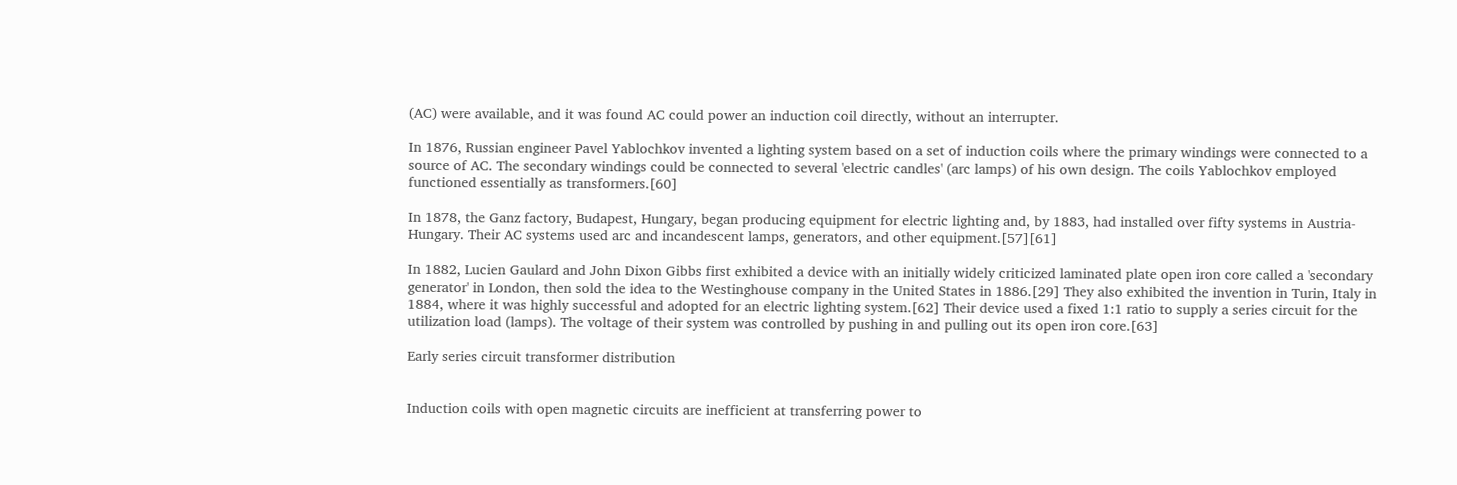(AC) were available, and it was found AC could power an induction coil directly, without an interrupter.

In 1876, Russian engineer Pavel Yablochkov invented a lighting system based on a set of induction coils where the primary windings were connected to a source of AC. The secondary windings could be connected to several 'electric candles' (arc lamps) of his own design. The coils Yablochkov employed functioned essentially as transformers.[60]

In 1878, the Ganz factory, Budapest, Hungary, began producing equipment for electric lighting and, by 1883, had installed over fifty systems in Austria-Hungary. Their AC systems used arc and incandescent lamps, generators, and other equipment.[57][61]

In 1882, Lucien Gaulard and John Dixon Gibbs first exhibited a device with an initially widely criticized laminated plate open iron core called a 'secondary generator' in London, then sold the idea to the Westinghouse company in the United States in 1886.[29] They also exhibited the invention in Turin, Italy in 1884, where it was highly successful and adopted for an electric lighting system.[62] Their device used a fixed 1:1 ratio to supply a series circuit for the utilization load (lamps). The voltage of their system was controlled by pushing in and pulling out its open iron core.[63]

Early series circuit transformer distribution


Induction coils with open magnetic circuits are inefficient at transferring power to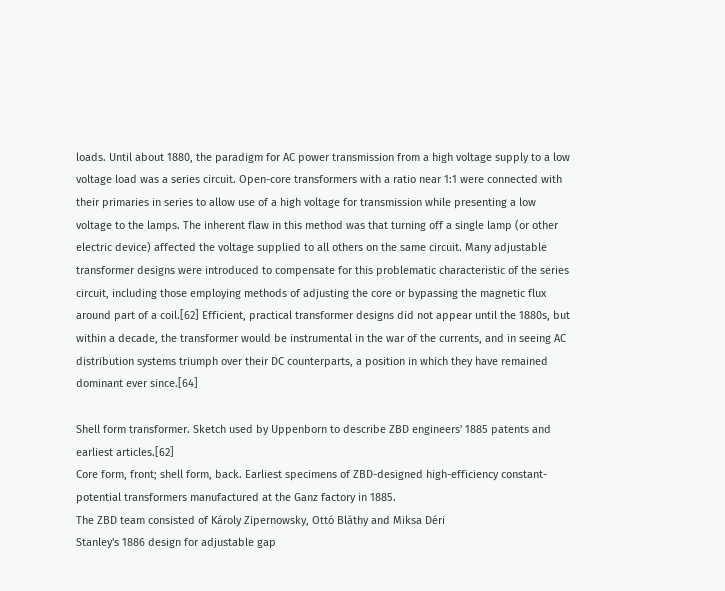loads. Until about 1880, the paradigm for AC power transmission from a high voltage supply to a low voltage load was a series circuit. Open-core transformers with a ratio near 1:1 were connected with their primaries in series to allow use of a high voltage for transmission while presenting a low voltage to the lamps. The inherent flaw in this method was that turning off a single lamp (or other electric device) affected the voltage supplied to all others on the same circuit. Many adjustable transformer designs were introduced to compensate for this problematic characteristic of the series circuit, including those employing methods of adjusting the core or bypassing the magnetic flux around part of a coil.[62] Efficient, practical transformer designs did not appear until the 1880s, but within a decade, the transformer would be instrumental in the war of the currents, and in seeing AC distribution systems triumph over their DC counterparts, a position in which they have remained dominant ever since.[64]

Shell form transformer. Sketch used by Uppenborn to describe ZBD engineers' 1885 patents and earliest articles.[62]
Core form, front; shell form, back. Earliest specimens of ZBD-designed high-efficiency constant-potential transformers manufactured at the Ganz factory in 1885.
The ZBD team consisted of Károly Zipernowsky, Ottó Bláthy and Miksa Déri
Stanley's 1886 design for adjustable gap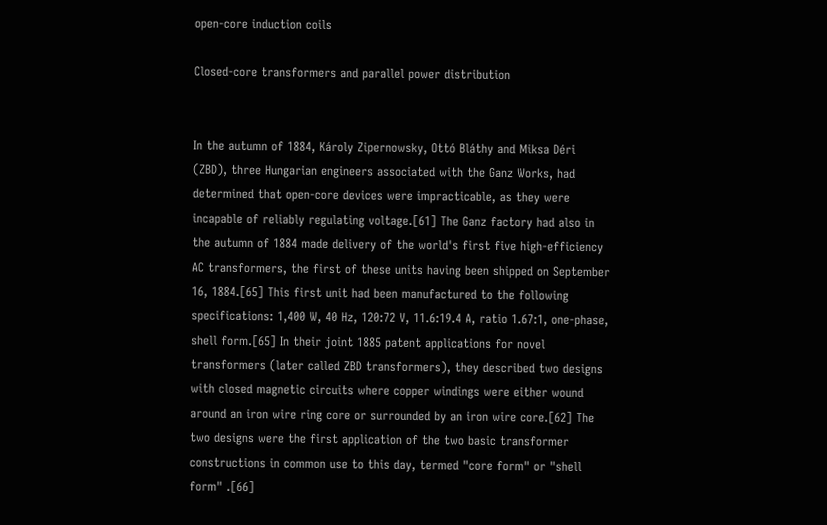open-core induction coils

Closed-core transformers and parallel power distribution


In the autumn of 1884, Károly Zipernowsky, Ottó Bláthy and Miksa Déri (ZBD), three Hungarian engineers associated with the Ganz Works, had determined that open-core devices were impracticable, as they were incapable of reliably regulating voltage.[61] The Ganz factory had also in the autumn of 1884 made delivery of the world's first five high-efficiency AC transformers, the first of these units having been shipped on September 16, 1884.[65] This first unit had been manufactured to the following specifications: 1,400 W, 40 Hz, 120:72 V, 11.6:19.4 A, ratio 1.67:1, one-phase, shell form.[65] In their joint 1885 patent applications for novel transformers (later called ZBD transformers), they described two designs with closed magnetic circuits where copper windings were either wound around an iron wire ring core or surrounded by an iron wire core.[62] The two designs were the first application of the two basic transformer constructions in common use to this day, termed "core form" or "shell form" .[66]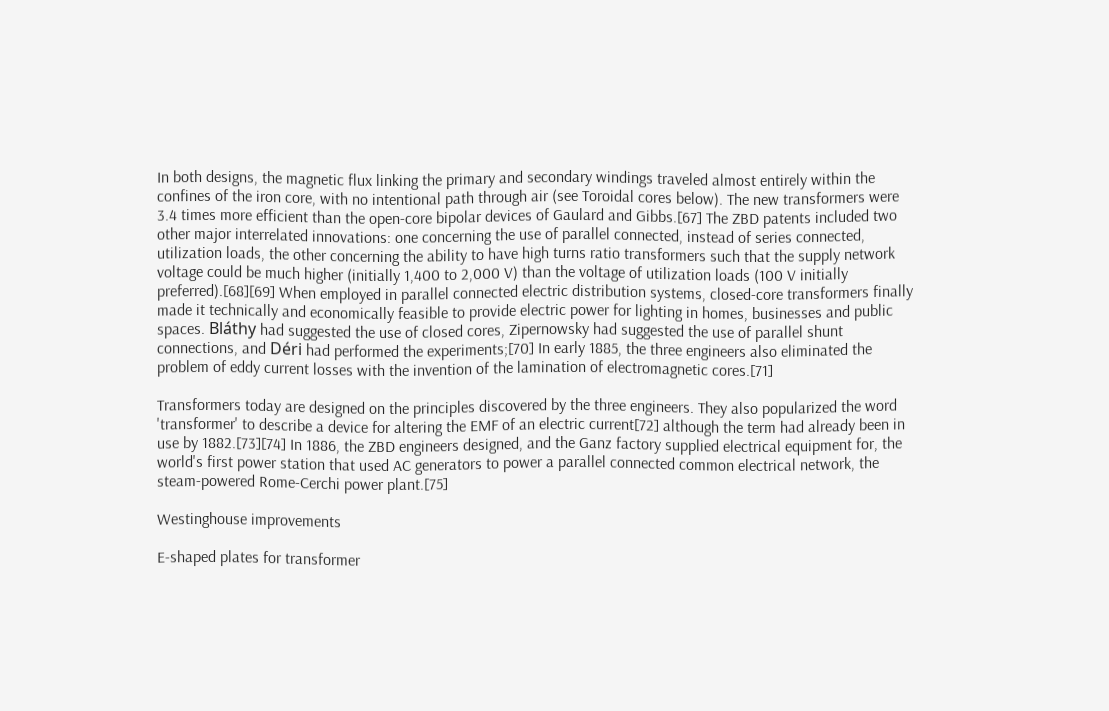In both designs, the magnetic flux linking the primary and secondary windings traveled almost entirely within the confines of the iron core, with no intentional path through air (see Toroidal cores below). The new transformers were 3.4 times more efficient than the open-core bipolar devices of Gaulard and Gibbs.[67] The ZBD patents included two other major interrelated innovations: one concerning the use of parallel connected, instead of series connected, utilization loads, the other concerning the ability to have high turns ratio transformers such that the supply network voltage could be much higher (initially 1,400 to 2,000 V) than the voltage of utilization loads (100 V initially preferred).[68][69] When employed in parallel connected electric distribution systems, closed-core transformers finally made it technically and economically feasible to provide electric power for lighting in homes, businesses and public spaces. Bláthy had suggested the use of closed cores, Zipernowsky had suggested the use of parallel shunt connections, and Déri had performed the experiments;[70] In early 1885, the three engineers also eliminated the problem of eddy current losses with the invention of the lamination of electromagnetic cores.[71]

Transformers today are designed on the principles discovered by the three engineers. They also popularized the word 'transformer' to describe a device for altering the EMF of an electric current[72] although the term had already been in use by 1882.[73][74] In 1886, the ZBD engineers designed, and the Ganz factory supplied electrical equipment for, the world's first power station that used AC generators to power a parallel connected common electrical network, the steam-powered Rome-Cerchi power plant.[75]

Westinghouse improvements

E-shaped plates for transformer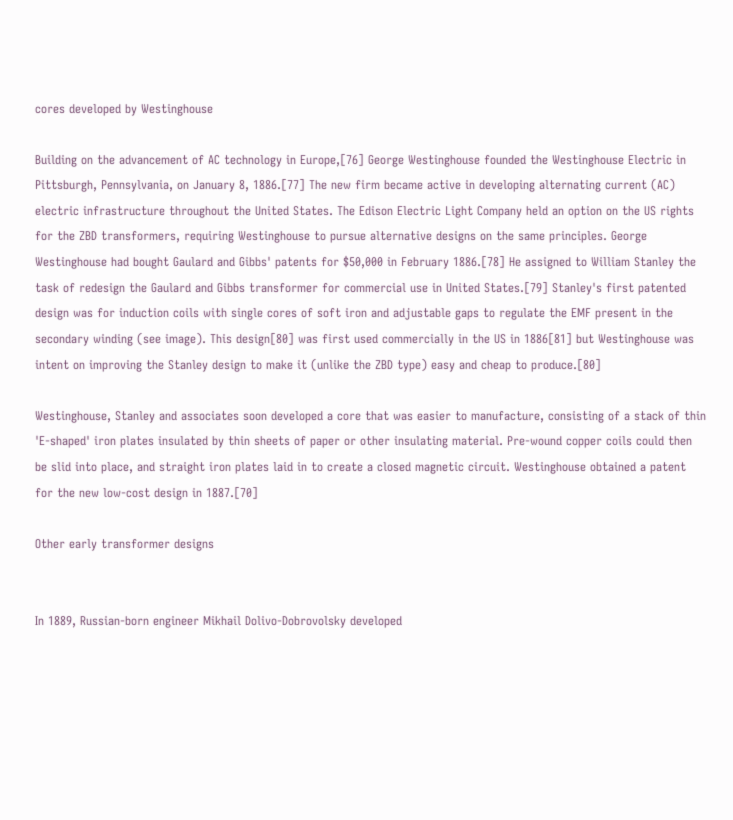cores developed by Westinghouse

Building on the advancement of AC technology in Europe,[76] George Westinghouse founded the Westinghouse Electric in Pittsburgh, Pennsylvania, on January 8, 1886.[77] The new firm became active in developing alternating current (AC) electric infrastructure throughout the United States. The Edison Electric Light Company held an option on the US rights for the ZBD transformers, requiring Westinghouse to pursue alternative designs on the same principles. George Westinghouse had bought Gaulard and Gibbs' patents for $50,000 in February 1886.[78] He assigned to William Stanley the task of redesign the Gaulard and Gibbs transformer for commercial use in United States.[79] Stanley's first patented design was for induction coils with single cores of soft iron and adjustable gaps to regulate the EMF present in the secondary winding (see image). This design[80] was first used commercially in the US in 1886[81] but Westinghouse was intent on improving the Stanley design to make it (unlike the ZBD type) easy and cheap to produce.[80]

Westinghouse, Stanley and associates soon developed a core that was easier to manufacture, consisting of a stack of thin 'E‑shaped' iron plates insulated by thin sheets of paper or other insulating material. Pre-wound copper coils could then be slid into place, and straight iron plates laid in to create a closed magnetic circuit. Westinghouse obtained a patent for the new low-cost design in 1887.[70]

Other early transformer designs


In 1889, Russian-born engineer Mikhail Dolivo-Dobrovolsky developed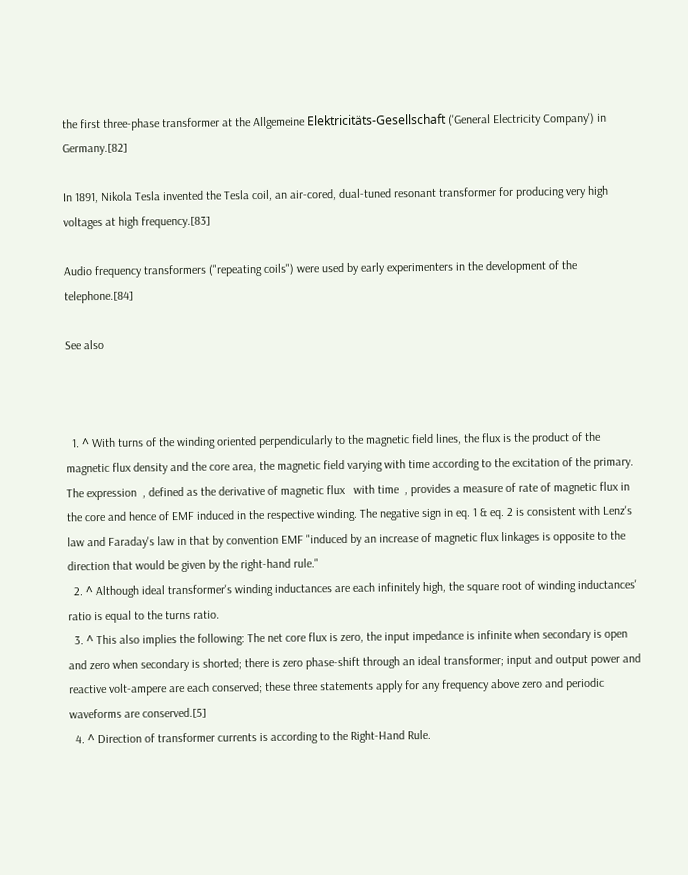the first three-phase transformer at the Allgemeine Elektricitäts-Gesellschaft ('General Electricity Company') in Germany.[82]

In 1891, Nikola Tesla invented the Tesla coil, an air-cored, dual-tuned resonant transformer for producing very high voltages at high frequency.[83]

Audio frequency transformers ("repeating coils") were used by early experimenters in the development of the telephone.[84]

See also



  1. ^ With turns of the winding oriented perpendicularly to the magnetic field lines, the flux is the product of the magnetic flux density and the core area, the magnetic field varying with time according to the excitation of the primary. The expression  , defined as the derivative of magnetic flux   with time  , provides a measure of rate of magnetic flux in the core and hence of EMF induced in the respective winding. The negative sign in eq. 1 & eq. 2 is consistent with Lenz's law and Faraday's law in that by convention EMF "induced by an increase of magnetic flux linkages is opposite to the direction that would be given by the right-hand rule."
  2. ^ Although ideal transformer's winding inductances are each infinitely high, the square root of winding inductances' ratio is equal to the turns ratio.
  3. ^ This also implies the following: The net core flux is zero, the input impedance is infinite when secondary is open and zero when secondary is shorted; there is zero phase-shift through an ideal transformer; input and output power and reactive volt-ampere are each conserved; these three statements apply for any frequency above zero and periodic waveforms are conserved.[5]
  4. ^ Direction of transformer currents is according to the Right-Hand Rule.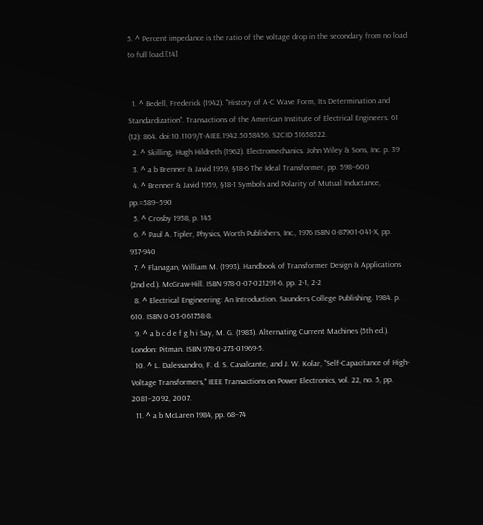5. ^ Percent impedance is the ratio of the voltage drop in the secondary from no load to full load.[14]


  1. ^ Bedell, Frederick (1942). "History of A-C Wave Form, Its Determination and Standardization". Transactions of the American Institute of Electrical Engineers. 61 (12): 864. doi:10.1109/T-AIEE.1942.5058456. S2CID 51658522.
  2. ^ Skilling, Hugh Hildreth (1962). Electromechanics. John Wiley & Sons, Inc. p. 39
  3. ^ a b Brenner & Javid 1959, §18-6 The Ideal Transformer, pp. 598–600
  4. ^ Brenner & Javid 1959, §18-1 Symbols and Polarity of Mutual Inductance, pp.=589–590
  5. ^ Crosby 1958, p. 145
  6. ^ Paul A. Tipler, Physics, Worth Publishers, Inc., 1976 ISBN 0-87901-041-X, pp. 937-940
  7. ^ Flanagan, William M. (1993). Handbook of Transformer Design & Applications (2nd ed.). McGraw-Hill. ISBN 978-0-07-021291-6. pp. 2-1, 2-2
  8. ^ Electrical Engineering: An Introduction. Saunders College Publishing. 1984. p. 610. ISBN 0-03-061758-8.
  9. ^ a b c d e f g h i Say, M. G. (1983). Alternating Current Machines (5th ed.). London: Pitman. ISBN 978-0-273-01969-5.
  10. ^ L. Dalessandro, F. d. S. Cavalcante, and J. W. Kolar, "Self-Capacitance of High-Voltage Transformers," IEEE Transactions on Power Electronics, vol. 22, no. 5, pp. 2081–2092, 2007.
  11. ^ a b McLaren 1984, pp. 68–74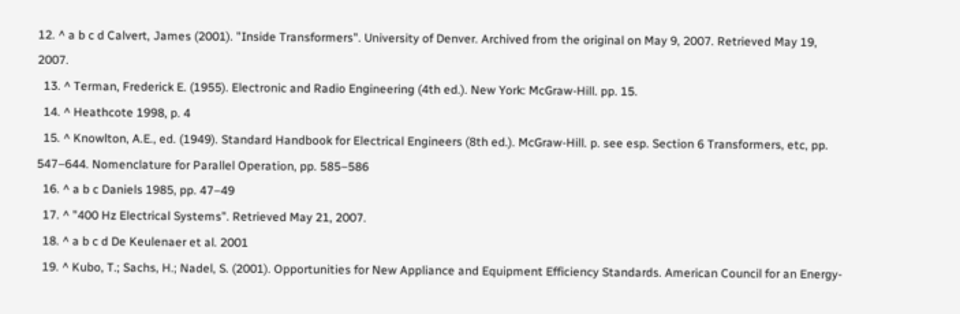12. ^ a b c d Calvert, James (2001). "Inside Transformers". University of Denver. Archived from the original on May 9, 2007. Retrieved May 19, 2007.
  13. ^ Terman, Frederick E. (1955). Electronic and Radio Engineering (4th ed.). New York: McGraw-Hill. pp. 15.
  14. ^ Heathcote 1998, p. 4
  15. ^ Knowlton, A.E., ed. (1949). Standard Handbook for Electrical Engineers (8th ed.). McGraw-Hill. p. see esp. Section 6 Transformers, etc, pp. 547–644. Nomenclature for Parallel Operation, pp. 585–586
  16. ^ a b c Daniels 1985, pp. 47–49
  17. ^ "400 Hz Electrical Systems". Retrieved May 21, 2007.
  18. ^ a b c d De Keulenaer et al. 2001
  19. ^ Kubo, T.; Sachs, H.; Nadel, S. (2001). Opportunities for New Appliance and Equipment Efficiency Standards. American Council for an Energy-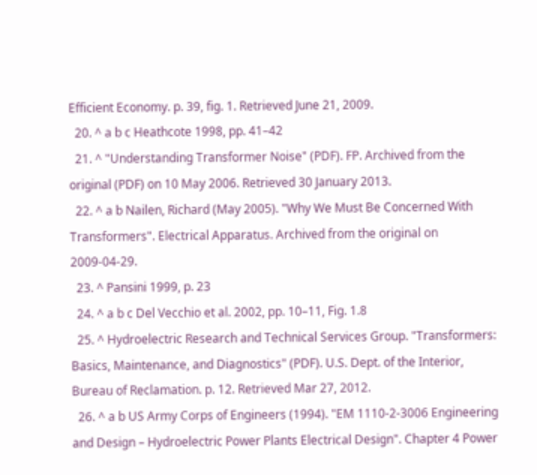Efficient Economy. p. 39, fig. 1. Retrieved June 21, 2009.
  20. ^ a b c Heathcote 1998, pp. 41–42
  21. ^ "Understanding Transformer Noise" (PDF). FP. Archived from the original (PDF) on 10 May 2006. Retrieved 30 January 2013.
  22. ^ a b Nailen, Richard (May 2005). "Why We Must Be Concerned With Transformers". Electrical Apparatus. Archived from the original on 2009-04-29.
  23. ^ Pansini 1999, p. 23
  24. ^ a b c Del Vecchio et al. 2002, pp. 10–11, Fig. 1.8
  25. ^ Hydroelectric Research and Technical Services Group. "Transformers: Basics, Maintenance, and Diagnostics" (PDF). U.S. Dept. of the Interior, Bureau of Reclamation. p. 12. Retrieved Mar 27, 2012.
  26. ^ a b US Army Corps of Engineers (1994). "EM 1110-2-3006 Engineering and Design – Hydroelectric Power Plants Electrical Design". Chapter 4 Power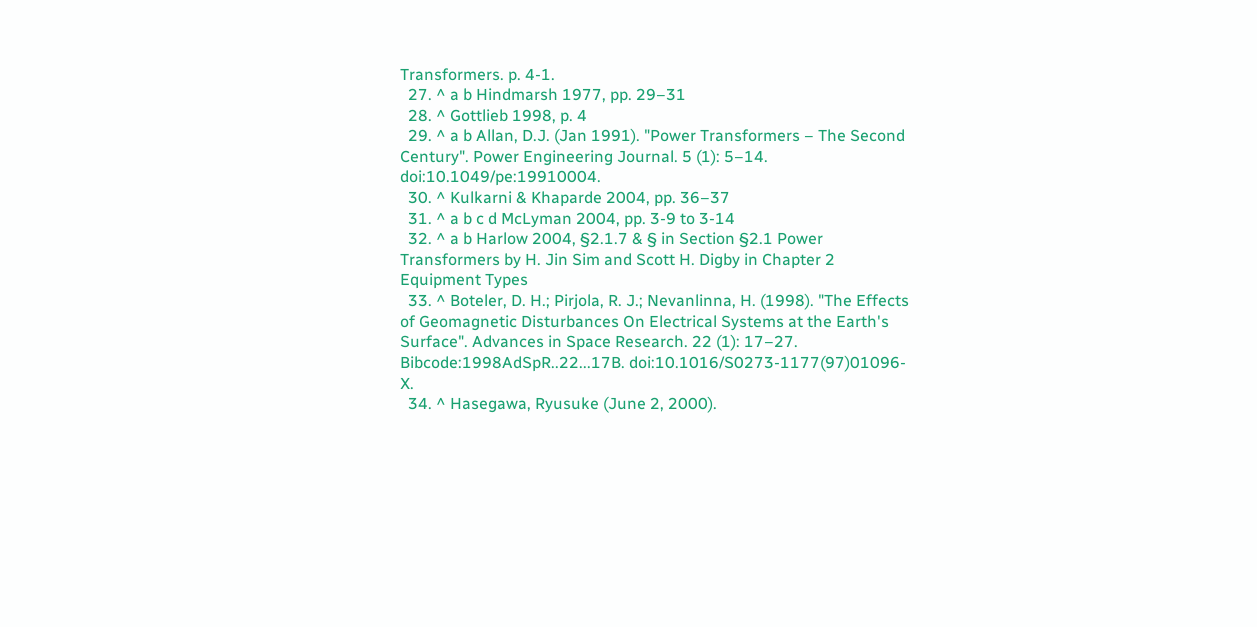Transformers. p. 4-1.
  27. ^ a b Hindmarsh 1977, pp. 29–31
  28. ^ Gottlieb 1998, p. 4
  29. ^ a b Allan, D.J. (Jan 1991). "Power Transformers – The Second Century". Power Engineering Journal. 5 (1): 5–14. doi:10.1049/pe:19910004.
  30. ^ Kulkarni & Khaparde 2004, pp. 36–37
  31. ^ a b c d McLyman 2004, pp. 3-9 to 3-14
  32. ^ a b Harlow 2004, §2.1.7 & § in Section §2.1 Power Transformers by H. Jin Sim and Scott H. Digby in Chapter 2 Equipment Types
  33. ^ Boteler, D. H.; Pirjola, R. J.; Nevanlinna, H. (1998). "The Effects of Geomagnetic Disturbances On Electrical Systems at the Earth's Surface". Advances in Space Research. 22 (1): 17–27. Bibcode:1998AdSpR..22...17B. doi:10.1016/S0273-1177(97)01096-X.
  34. ^ Hasegawa, Ryusuke (June 2, 2000).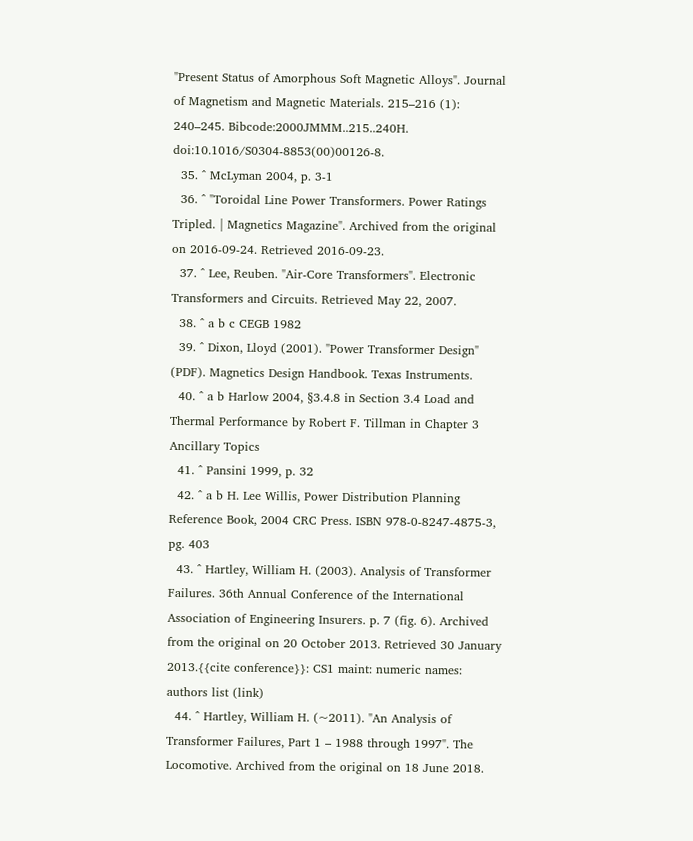"Present Status of Amorphous Soft Magnetic Alloys". Journal of Magnetism and Magnetic Materials. 215–216 (1): 240–245. Bibcode:2000JMMM..215..240H. doi:10.1016/S0304-8853(00)00126-8.
  35. ^ McLyman 2004, p. 3-1
  36. ^ "Toroidal Line Power Transformers. Power Ratings Tripled. | Magnetics Magazine". Archived from the original on 2016-09-24. Retrieved 2016-09-23.
  37. ^ Lee, Reuben. "Air-Core Transformers". Electronic Transformers and Circuits. Retrieved May 22, 2007.
  38. ^ a b c CEGB 1982
  39. ^ Dixon, Lloyd (2001). "Power Transformer Design" (PDF). Magnetics Design Handbook. Texas Instruments.
  40. ^ a b Harlow 2004, §3.4.8 in Section 3.4 Load and Thermal Performance by Robert F. Tillman in Chapter 3 Ancillary Topics
  41. ^ Pansini 1999, p. 32
  42. ^ a b H. Lee Willis, Power Distribution Planning Reference Book, 2004 CRC Press. ISBN 978-0-8247-4875-3, pg. 403
  43. ^ Hartley, William H. (2003). Analysis of Transformer Failures. 36th Annual Conference of the International Association of Engineering Insurers. p. 7 (fig. 6). Archived from the original on 20 October 2013. Retrieved 30 January 2013.{{cite conference}}: CS1 maint: numeric names: authors list (link)
  44. ^ Hartley, William H. (~2011). "An Analysis of Transformer Failures, Part 1 – 1988 through 1997". The Locomotive. Archived from the original on 18 June 2018.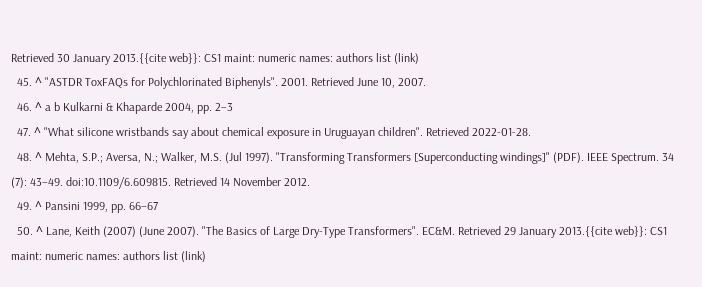Retrieved 30 January 2013.{{cite web}}: CS1 maint: numeric names: authors list (link)
  45. ^ "ASTDR ToxFAQs for Polychlorinated Biphenyls". 2001. Retrieved June 10, 2007.
  46. ^ a b Kulkarni & Khaparde 2004, pp. 2–3
  47. ^ "What silicone wristbands say about chemical exposure in Uruguayan children". Retrieved 2022-01-28.
  48. ^ Mehta, S.P.; Aversa, N.; Walker, M.S. (Jul 1997). "Transforming Transformers [Superconducting windings]" (PDF). IEEE Spectrum. 34 (7): 43–49. doi:10.1109/6.609815. Retrieved 14 November 2012.
  49. ^ Pansini 1999, pp. 66–67
  50. ^ Lane, Keith (2007) (June 2007). "The Basics of Large Dry-Type Transformers". EC&M. Retrieved 29 January 2013.{{cite web}}: CS1 maint: numeric names: authors list (link)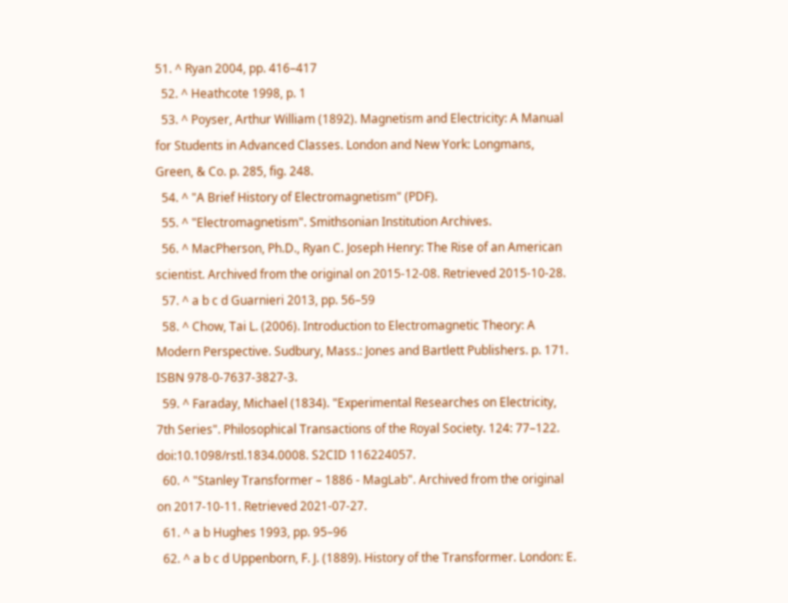51. ^ Ryan 2004, pp. 416–417
  52. ^ Heathcote 1998, p. 1
  53. ^ Poyser, Arthur William (1892). Magnetism and Electricity: A Manual for Students in Advanced Classes. London and New York: Longmans, Green, & Co. p. 285, fig. 248.
  54. ^ "A Brief History of Electromagnetism" (PDF).
  55. ^ "Electromagnetism". Smithsonian Institution Archives.
  56. ^ MacPherson, Ph.D., Ryan C. Joseph Henry: The Rise of an American scientist. Archived from the original on 2015-12-08. Retrieved 2015-10-28.
  57. ^ a b c d Guarnieri 2013, pp. 56–59
  58. ^ Chow, Tai L. (2006). Introduction to Electromagnetic Theory: A Modern Perspective. Sudbury, Mass.: Jones and Bartlett Publishers. p. 171. ISBN 978-0-7637-3827-3.
  59. ^ Faraday, Michael (1834). "Experimental Researches on Electricity, 7th Series". Philosophical Transactions of the Royal Society. 124: 77–122. doi:10.1098/rstl.1834.0008. S2CID 116224057.
  60. ^ "Stanley Transformer – 1886 - MagLab". Archived from the original on 2017-10-11. Retrieved 2021-07-27.
  61. ^ a b Hughes 1993, pp. 95–96
  62. ^ a b c d Uppenborn, F. J. (1889). History of the Transformer. London: E.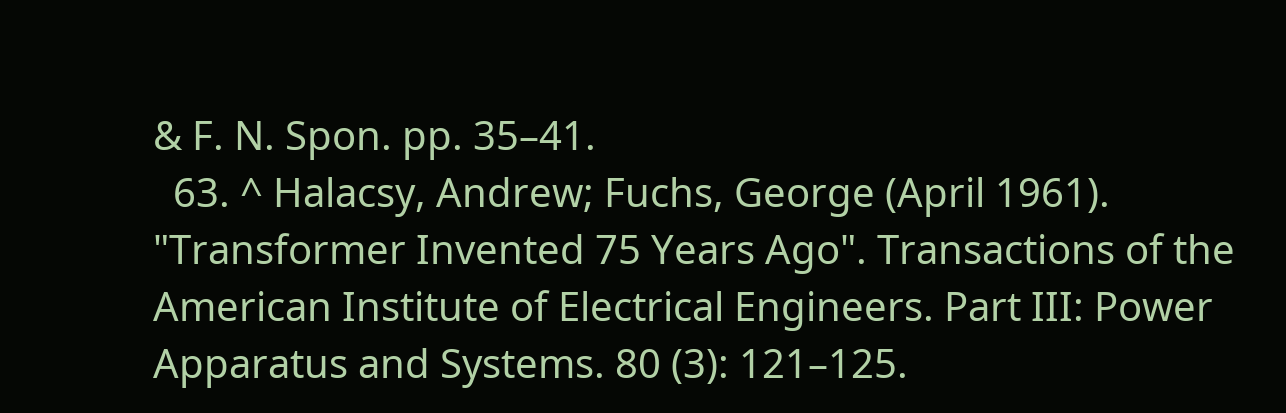& F. N. Spon. pp. 35–41.
  63. ^ Halacsy, Andrew; Fuchs, George (April 1961). "Transformer Invented 75 Years Ago". Transactions of the American Institute of Electrical Engineers. Part III: Power Apparatus and Systems. 80 (3): 121–125.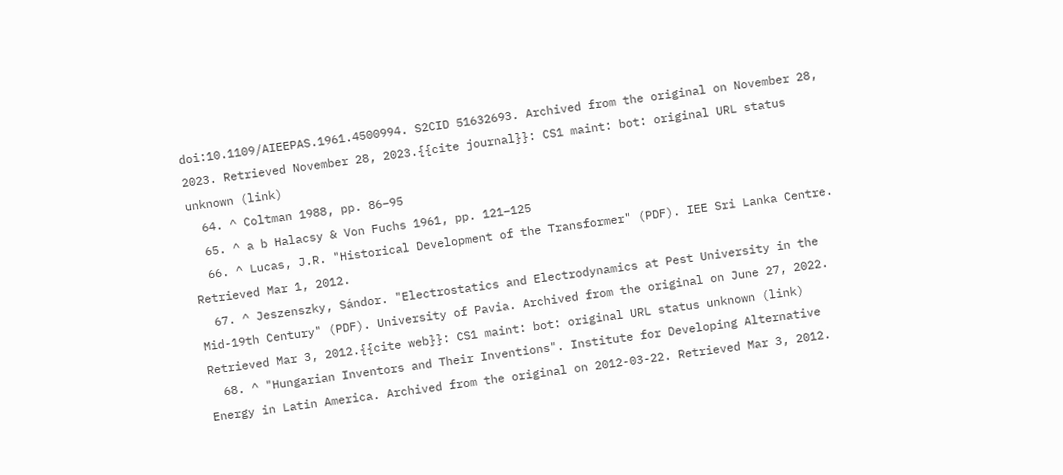doi:10.1109/AIEEPAS.1961.4500994. S2CID 51632693. Archived from the original on November 28, 2023. Retrieved November 28, 2023.{{cite journal}}: CS1 maint: bot: original URL status unknown (link)
  64. ^ Coltman 1988, pp. 86–95
  65. ^ a b Halacsy & Von Fuchs 1961, pp. 121–125
  66. ^ Lucas, J.R. "Historical Development of the Transformer" (PDF). IEE Sri Lanka Centre. Retrieved Mar 1, 2012.
  67. ^ Jeszenszky, Sándor. "Electrostatics and Electrodynamics at Pest University in the Mid-19th Century" (PDF). University of Pavia. Archived from the original on June 27, 2022. Retrieved Mar 3, 2012.{{cite web}}: CS1 maint: bot: original URL status unknown (link)
  68. ^ "Hungarian Inventors and Their Inventions". Institute for Developing Alternative Energy in Latin America. Archived from the original on 2012-03-22. Retrieved Mar 3, 2012.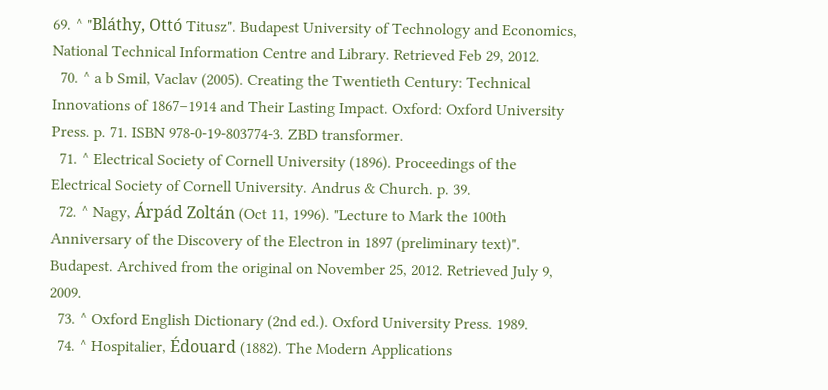69. ^ "Bláthy, Ottó Titusz". Budapest University of Technology and Economics, National Technical Information Centre and Library. Retrieved Feb 29, 2012.
  70. ^ a b Smil, Vaclav (2005). Creating the Twentieth Century: Technical Innovations of 1867–1914 and Their Lasting Impact. Oxford: Oxford University Press. p. 71. ISBN 978-0-19-803774-3. ZBD transformer.
  71. ^ Electrical Society of Cornell University (1896). Proceedings of the Electrical Society of Cornell University. Andrus & Church. p. 39.
  72. ^ Nagy, Árpád Zoltán (Oct 11, 1996). "Lecture to Mark the 100th Anniversary of the Discovery of the Electron in 1897 (preliminary text)". Budapest. Archived from the original on November 25, 2012. Retrieved July 9, 2009.
  73. ^ Oxford English Dictionary (2nd ed.). Oxford University Press. 1989.
  74. ^ Hospitalier, Édouard (1882). The Modern Applications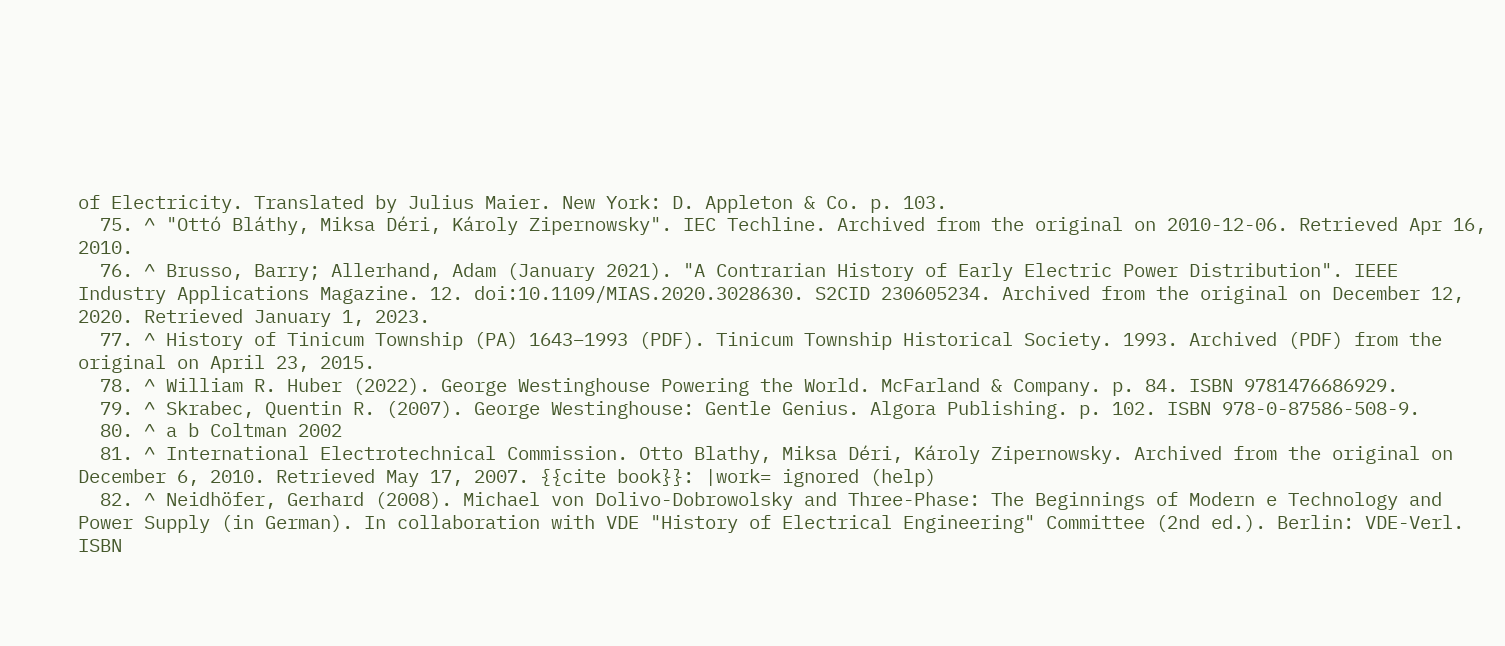of Electricity. Translated by Julius Maier. New York: D. Appleton & Co. p. 103.
  75. ^ "Ottó Bláthy, Miksa Déri, Károly Zipernowsky". IEC Techline. Archived from the original on 2010-12-06. Retrieved Apr 16, 2010.
  76. ^ Brusso, Barry; Allerhand, Adam (January 2021). "A Contrarian History of Early Electric Power Distribution". IEEE Industry Applications Magazine. 12. doi:10.1109/MIAS.2020.3028630. S2CID 230605234. Archived from the original on December 12, 2020. Retrieved January 1, 2023.
  77. ^ History of Tinicum Township (PA) 1643–1993 (PDF). Tinicum Township Historical Society. 1993. Archived (PDF) from the original on April 23, 2015.
  78. ^ William R. Huber (2022). George Westinghouse Powering the World. McFarland & Company. p. 84. ISBN 9781476686929.
  79. ^ Skrabec, Quentin R. (2007). George Westinghouse: Gentle Genius. Algora Publishing. p. 102. ISBN 978-0-87586-508-9.
  80. ^ a b Coltman 2002
  81. ^ International Electrotechnical Commission. Otto Blathy, Miksa Déri, Károly Zipernowsky. Archived from the original on December 6, 2010. Retrieved May 17, 2007. {{cite book}}: |work= ignored (help)
  82. ^ Neidhöfer, Gerhard (2008). Michael von Dolivo-Dobrowolsky and Three-Phase: The Beginnings of Modern e Technology and Power Supply (in German). In collaboration with VDE "History of Electrical Engineering" Committee (2nd ed.). Berlin: VDE-Verl. ISBN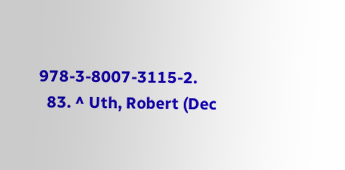978-3-8007-3115-2.
  83. ^ Uth, Robert (Dec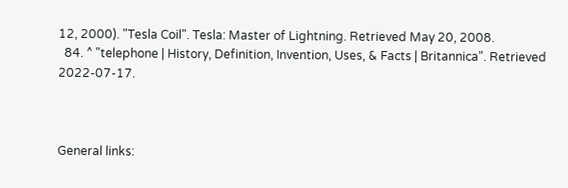12, 2000). "Tesla Coil". Tesla: Master of Lightning. Retrieved May 20, 2008.
  84. ^ "telephone | History, Definition, Invention, Uses, & Facts | Britannica". Retrieved 2022-07-17.



General links: